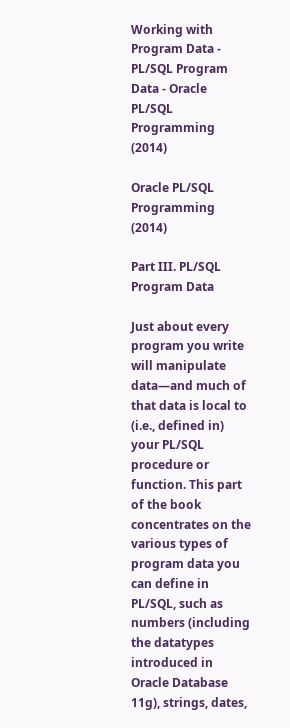Working with Program Data - PL/SQL Program Data - Oracle PL/SQL Programming (2014)

Oracle PL/SQL Programming (2014)

Part III. PL/SQL Program Data

Just about every program you write will manipulate data—and much of that data is local to (i.e., defined in) your PL/SQL procedure or function. This part of the book concentrates on the various types of program data you can define in PL/SQL, such as numbers (including the datatypes introduced in Oracle Database 11g), strings, dates,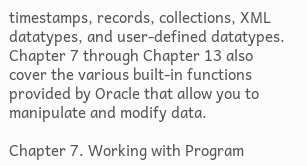timestamps, records, collections, XML datatypes, and user-defined datatypes. Chapter 7 through Chapter 13 also cover the various built-in functions provided by Oracle that allow you to manipulate and modify data.

Chapter 7. Working with Program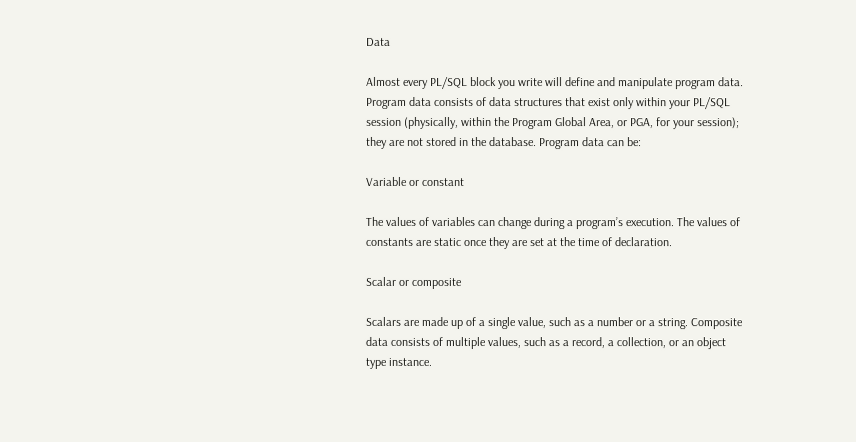Data

Almost every PL/SQL block you write will define and manipulate program data. Program data consists of data structures that exist only within your PL/SQL session (physically, within the Program Global Area, or PGA, for your session); they are not stored in the database. Program data can be:

Variable or constant

The values of variables can change during a program’s execution. The values of constants are static once they are set at the time of declaration.

Scalar or composite

Scalars are made up of a single value, such as a number or a string. Composite data consists of multiple values, such as a record, a collection, or an object type instance.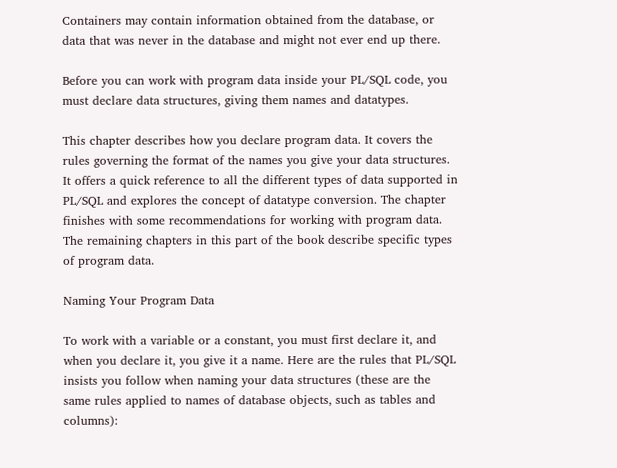Containers may contain information obtained from the database, or data that was never in the database and might not ever end up there.

Before you can work with program data inside your PL/SQL code, you must declare data structures, giving them names and datatypes.

This chapter describes how you declare program data. It covers the rules governing the format of the names you give your data structures. It offers a quick reference to all the different types of data supported in PL/SQL and explores the concept of datatype conversion. The chapter finishes with some recommendations for working with program data. The remaining chapters in this part of the book describe specific types of program data.

Naming Your Program Data

To work with a variable or a constant, you must first declare it, and when you declare it, you give it a name. Here are the rules that PL/SQL insists you follow when naming your data structures (these are the same rules applied to names of database objects, such as tables and columns):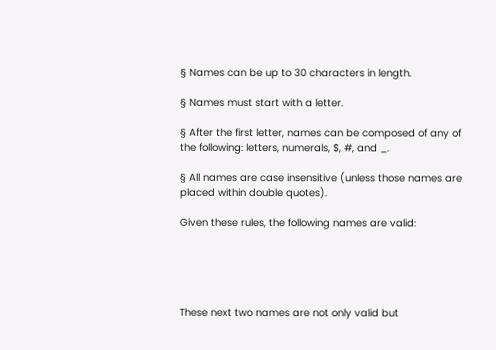§ Names can be up to 30 characters in length.

§ Names must start with a letter.

§ After the first letter, names can be composed of any of the following: letters, numerals, $, #, and _.

§ All names are case insensitive (unless those names are placed within double quotes).

Given these rules, the following names are valid:





These next two names are not only valid but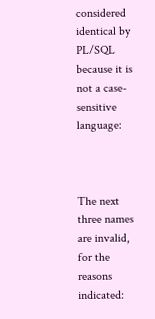considered identical by PL/SQL because it is not a case-sensitive language:



The next three names are invalid, for the reasons indicated: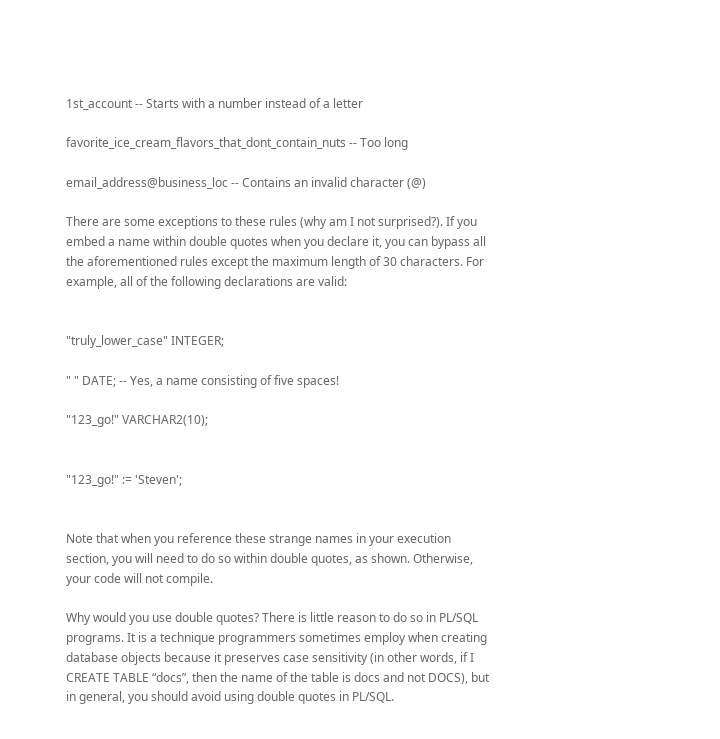1st_account -- Starts with a number instead of a letter

favorite_ice_cream_flavors_that_dont_contain_nuts -- Too long

email_address@business_loc -- Contains an invalid character (@)

There are some exceptions to these rules (why am I not surprised?). If you embed a name within double quotes when you declare it, you can bypass all the aforementioned rules except the maximum length of 30 characters. For example, all of the following declarations are valid:


"truly_lower_case" INTEGER;

" " DATE; -- Yes, a name consisting of five spaces!

"123_go!" VARCHAR2(10);


"123_go!" := 'Steven';


Note that when you reference these strange names in your execution section, you will need to do so within double quotes, as shown. Otherwise, your code will not compile.

Why would you use double quotes? There is little reason to do so in PL/SQL programs. It is a technique programmers sometimes employ when creating database objects because it preserves case sensitivity (in other words, if I CREATE TABLE “docs”, then the name of the table is docs and not DOCS), but in general, you should avoid using double quotes in PL/SQL.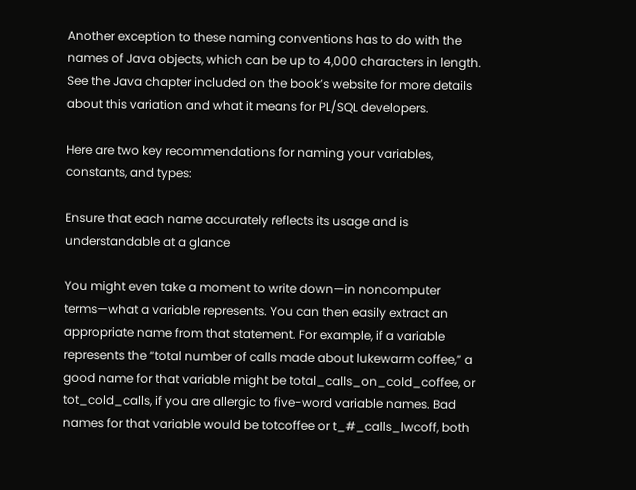Another exception to these naming conventions has to do with the names of Java objects, which can be up to 4,000 characters in length. See the Java chapter included on the book’s website for more details about this variation and what it means for PL/SQL developers.

Here are two key recommendations for naming your variables, constants, and types:

Ensure that each name accurately reflects its usage and is understandable at a glance

You might even take a moment to write down—in noncomputer terms—what a variable represents. You can then easily extract an appropriate name from that statement. For example, if a variable represents the “total number of calls made about lukewarm coffee,” a good name for that variable might be total_calls_on_cold_coffee, or tot_cold_calls, if you are allergic to five-word variable names. Bad names for that variable would be totcoffee or t_#_calls_lwcoff, both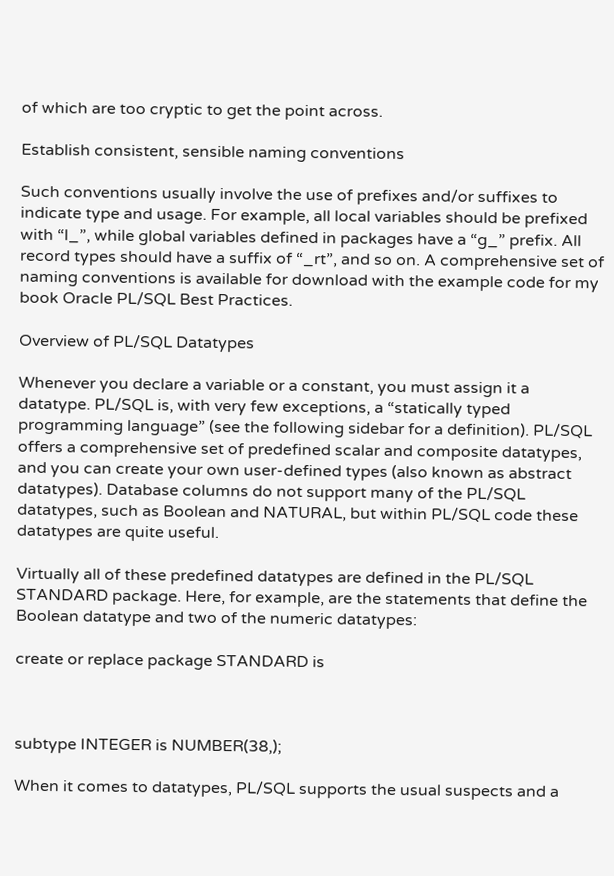of which are too cryptic to get the point across.

Establish consistent, sensible naming conventions

Such conventions usually involve the use of prefixes and/or suffixes to indicate type and usage. For example, all local variables should be prefixed with “l_”, while global variables defined in packages have a “g_” prefix. All record types should have a suffix of “_rt”, and so on. A comprehensive set of naming conventions is available for download with the example code for my book Oracle PL/SQL Best Practices.

Overview of PL/SQL Datatypes

Whenever you declare a variable or a constant, you must assign it a datatype. PL/SQL is, with very few exceptions, a “statically typed programming language” (see the following sidebar for a definition). PL/SQL offers a comprehensive set of predefined scalar and composite datatypes, and you can create your own user-defined types (also known as abstract datatypes). Database columns do not support many of the PL/SQL datatypes, such as Boolean and NATURAL, but within PL/SQL code these datatypes are quite useful.

Virtually all of these predefined datatypes are defined in the PL/SQL STANDARD package. Here, for example, are the statements that define the Boolean datatype and two of the numeric datatypes:

create or replace package STANDARD is



subtype INTEGER is NUMBER(38,);

When it comes to datatypes, PL/SQL supports the usual suspects and a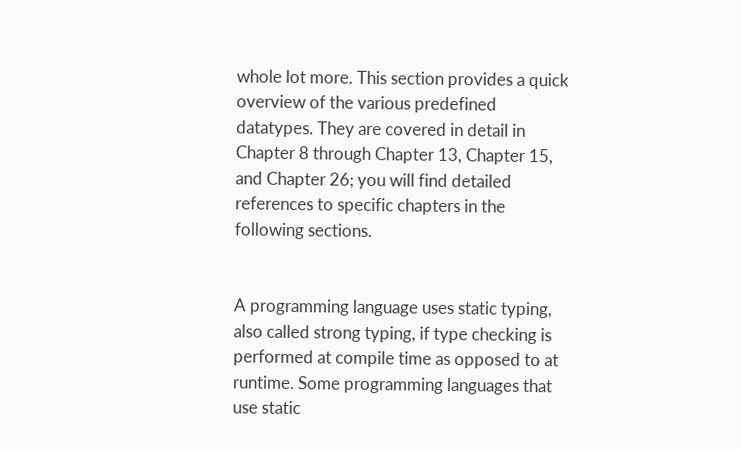whole lot more. This section provides a quick overview of the various predefined datatypes. They are covered in detail in Chapter 8 through Chapter 13, Chapter 15, and Chapter 26; you will find detailed references to specific chapters in the following sections.


A programming language uses static typing, also called strong typing, if type checking is performed at compile time as opposed to at runtime. Some programming languages that use static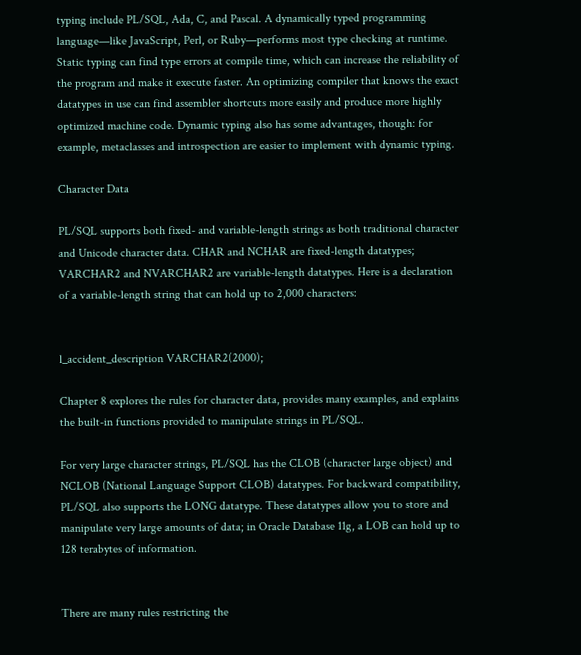typing include PL/SQL, Ada, C, and Pascal. A dynamically typed programming language—like JavaScript, Perl, or Ruby—performs most type checking at runtime. Static typing can find type errors at compile time, which can increase the reliability of the program and make it execute faster. An optimizing compiler that knows the exact datatypes in use can find assembler shortcuts more easily and produce more highly optimized machine code. Dynamic typing also has some advantages, though: for example, metaclasses and introspection are easier to implement with dynamic typing.

Character Data

PL/SQL supports both fixed- and variable-length strings as both traditional character and Unicode character data. CHAR and NCHAR are fixed-length datatypes; VARCHAR2 and NVARCHAR2 are variable-length datatypes. Here is a declaration of a variable-length string that can hold up to 2,000 characters:


l_accident_description VARCHAR2(2000);

Chapter 8 explores the rules for character data, provides many examples, and explains the built-in functions provided to manipulate strings in PL/SQL.

For very large character strings, PL/SQL has the CLOB (character large object) and NCLOB (National Language Support CLOB) datatypes. For backward compatibility, PL/SQL also supports the LONG datatype. These datatypes allow you to store and manipulate very large amounts of data; in Oracle Database 11g, a LOB can hold up to 128 terabytes of information.


There are many rules restricting the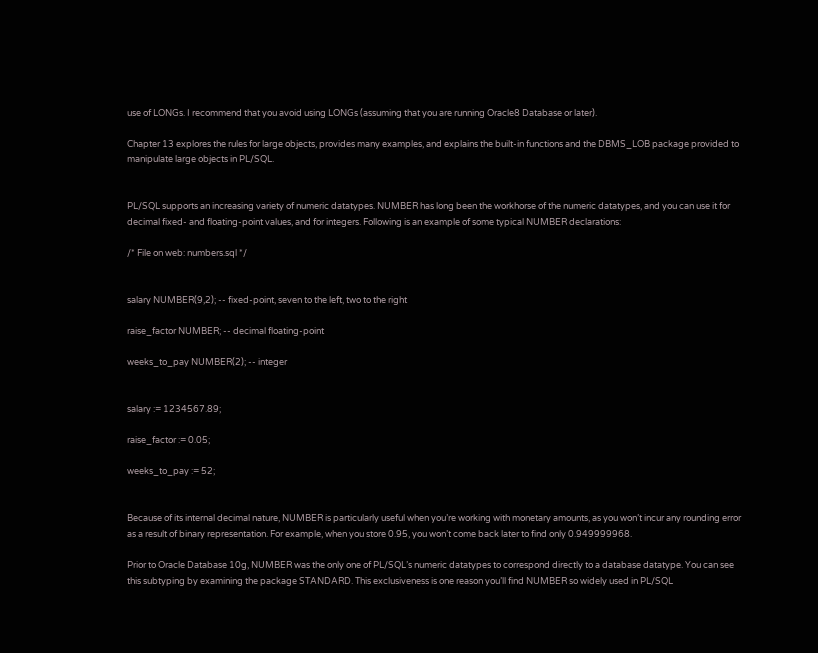use of LONGs. I recommend that you avoid using LONGs (assuming that you are running Oracle8 Database or later).

Chapter 13 explores the rules for large objects, provides many examples, and explains the built-in functions and the DBMS_LOB package provided to manipulate large objects in PL/SQL.


PL/SQL supports an increasing variety of numeric datatypes. NUMBER has long been the workhorse of the numeric datatypes, and you can use it for decimal fixed- and floating-point values, and for integers. Following is an example of some typical NUMBER declarations:

/* File on web: numbers.sql */


salary NUMBER(9,2); -- fixed-point, seven to the left, two to the right

raise_factor NUMBER; -- decimal floating-point

weeks_to_pay NUMBER(2); -- integer


salary := 1234567.89;

raise_factor := 0.05;

weeks_to_pay := 52;


Because of its internal decimal nature, NUMBER is particularly useful when you’re working with monetary amounts, as you won’t incur any rounding error as a result of binary representation. For example, when you store 0.95, you won’t come back later to find only 0.949999968.

Prior to Oracle Database 10g, NUMBER was the only one of PL/SQL’s numeric datatypes to correspond directly to a database datatype. You can see this subtyping by examining the package STANDARD. This exclusiveness is one reason you’ll find NUMBER so widely used in PL/SQL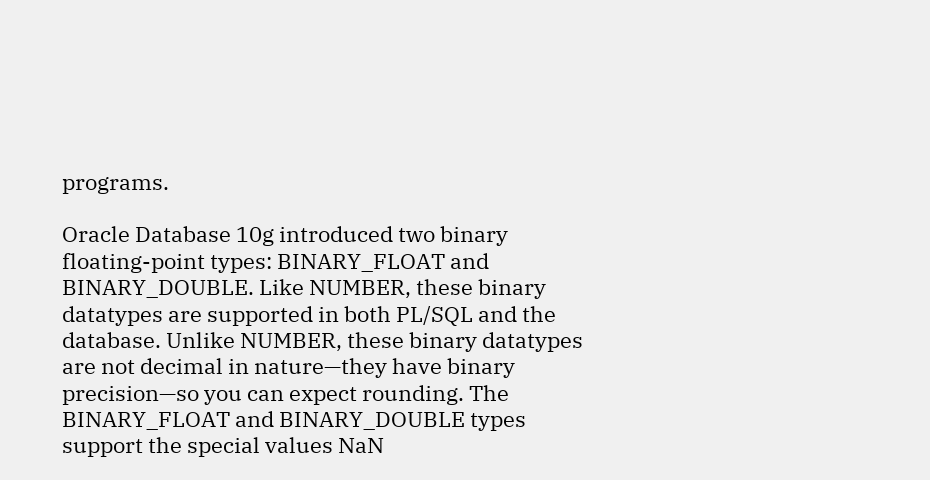programs.

Oracle Database 10g introduced two binary floating-point types: BINARY_FLOAT and BINARY_DOUBLE. Like NUMBER, these binary datatypes are supported in both PL/SQL and the database. Unlike NUMBER, these binary datatypes are not decimal in nature—they have binary precision—so you can expect rounding. The BINARY_FLOAT and BINARY_DOUBLE types support the special values NaN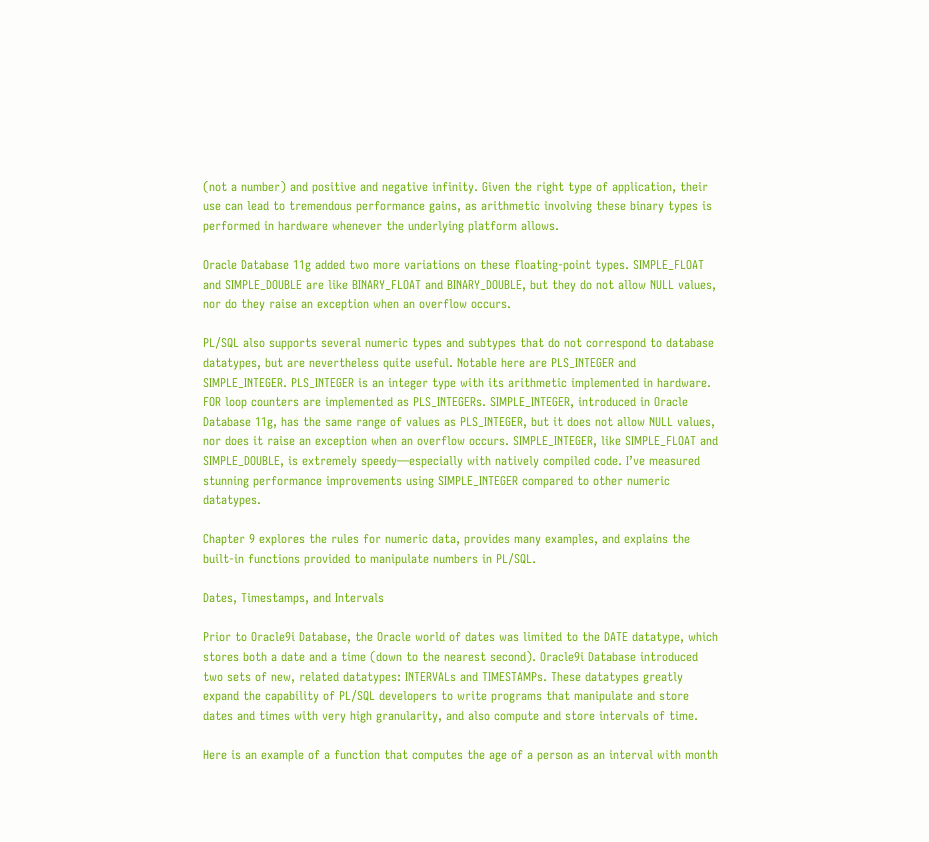(not a number) and positive and negative infinity. Given the right type of application, their use can lead to tremendous performance gains, as arithmetic involving these binary types is performed in hardware whenever the underlying platform allows.

Oracle Database 11g added two more variations on these floating-point types. SIMPLE_FLOAT and SIMPLE_DOUBLE are like BINARY_FLOAT and BINARY_DOUBLE, but they do not allow NULL values, nor do they raise an exception when an overflow occurs.

PL/SQL also supports several numeric types and subtypes that do not correspond to database datatypes, but are nevertheless quite useful. Notable here are PLS_INTEGER and SIMPLE_INTEGER. PLS_INTEGER is an integer type with its arithmetic implemented in hardware. FOR loop counters are implemented as PLS_INTEGERs. SIMPLE_INTEGER, introduced in Oracle Database 11g, has the same range of values as PLS_INTEGER, but it does not allow NULL values, nor does it raise an exception when an overflow occurs. SIMPLE_INTEGER, like SIMPLE_FLOAT and SIMPLE_DOUBLE, is extremely speedy—especially with natively compiled code. I’ve measured stunning performance improvements using SIMPLE_INTEGER compared to other numeric datatypes.

Chapter 9 explores the rules for numeric data, provides many examples, and explains the built-in functions provided to manipulate numbers in PL/SQL.

Dates, Timestamps, and Intervals

Prior to Oracle9i Database, the Oracle world of dates was limited to the DATE datatype, which stores both a date and a time (down to the nearest second). Oracle9i Database introduced two sets of new, related datatypes: INTERVALs and TIMESTAMPs. These datatypes greatly expand the capability of PL/SQL developers to write programs that manipulate and store dates and times with very high granularity, and also compute and store intervals of time.

Here is an example of a function that computes the age of a person as an interval with month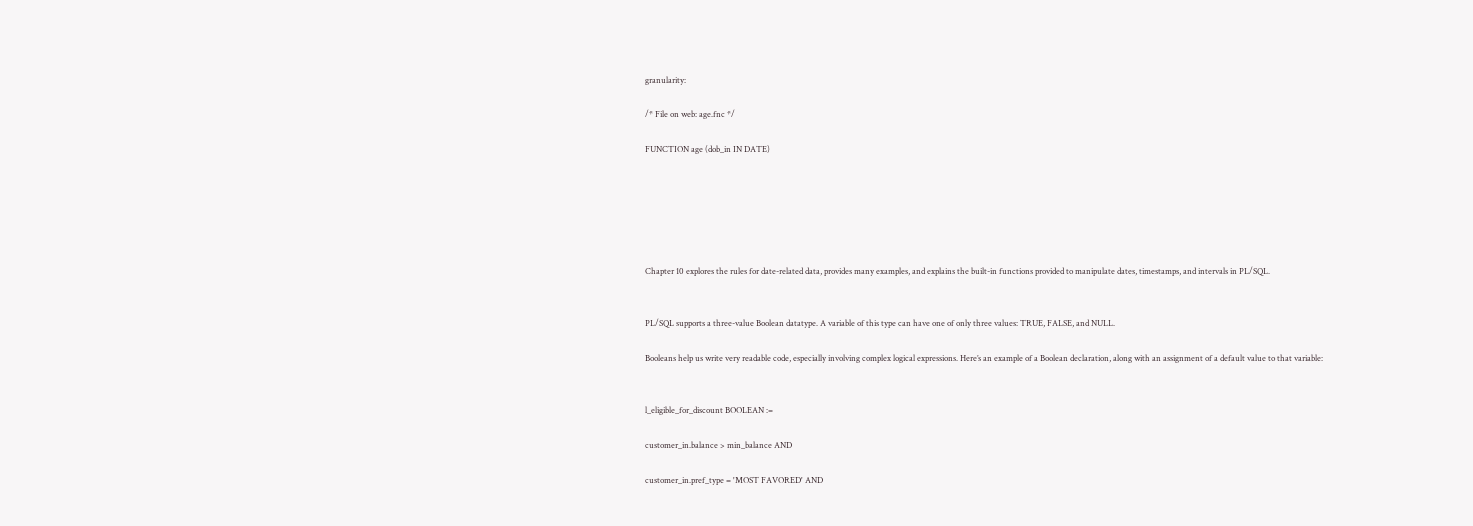granularity:

/* File on web: age.fnc */

FUNCTION age (dob_in IN DATE)






Chapter 10 explores the rules for date-related data, provides many examples, and explains the built-in functions provided to manipulate dates, timestamps, and intervals in PL/SQL.


PL/SQL supports a three-value Boolean datatype. A variable of this type can have one of only three values: TRUE, FALSE, and NULL.

Booleans help us write very readable code, especially involving complex logical expressions. Here’s an example of a Boolean declaration, along with an assignment of a default value to that variable:


l_eligible_for_discount BOOLEAN :=

customer_in.balance > min_balance AND

customer_in.pref_type = 'MOST FAVORED' AND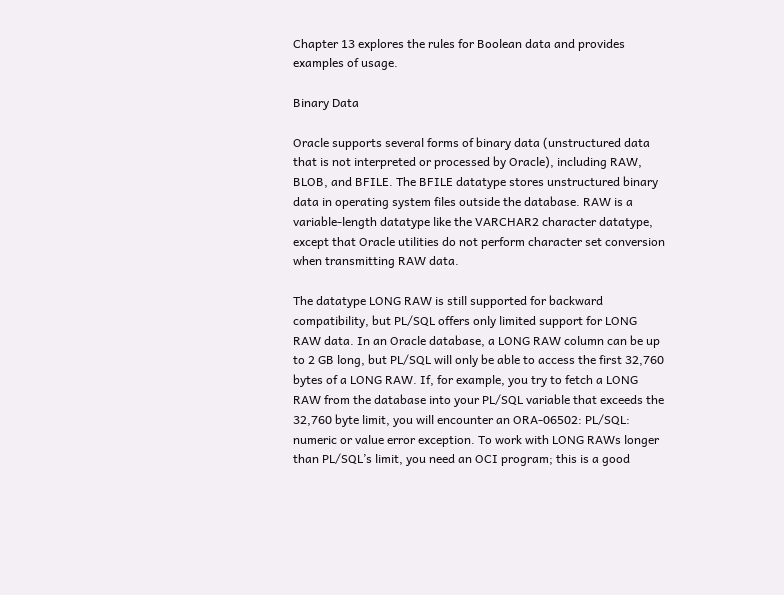Chapter 13 explores the rules for Boolean data and provides examples of usage.

Binary Data

Oracle supports several forms of binary data (unstructured data that is not interpreted or processed by Oracle), including RAW, BLOB, and BFILE. The BFILE datatype stores unstructured binary data in operating system files outside the database. RAW is a variable-length datatype like the VARCHAR2 character datatype, except that Oracle utilities do not perform character set conversion when transmitting RAW data.

The datatype LONG RAW is still supported for backward compatibility, but PL/SQL offers only limited support for LONG RAW data. In an Oracle database, a LONG RAW column can be up to 2 GB long, but PL/SQL will only be able to access the first 32,760 bytes of a LONG RAW. If, for example, you try to fetch a LONG RAW from the database into your PL/SQL variable that exceeds the 32,760 byte limit, you will encounter an ORA-06502: PL/SQL: numeric or value error exception. To work with LONG RAWs longer than PL/SQL’s limit, you need an OCI program; this is a good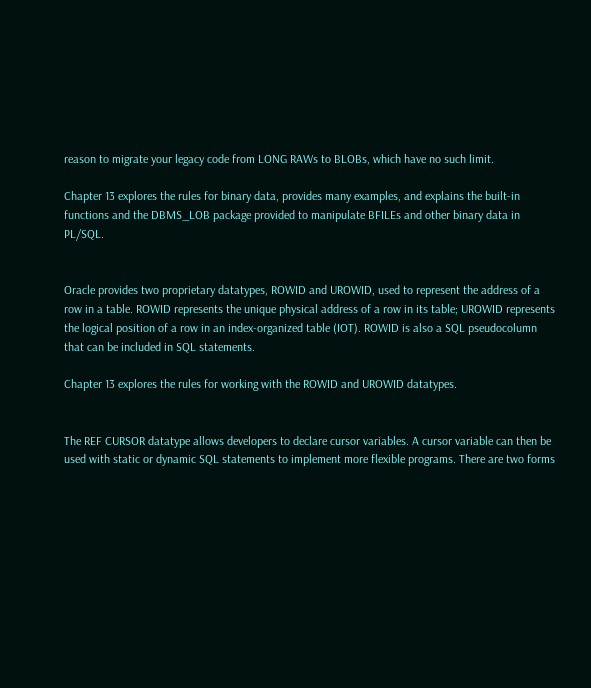reason to migrate your legacy code from LONG RAWs to BLOBs, which have no such limit.

Chapter 13 explores the rules for binary data, provides many examples, and explains the built-in functions and the DBMS_LOB package provided to manipulate BFILEs and other binary data in PL/SQL.


Oracle provides two proprietary datatypes, ROWID and UROWID, used to represent the address of a row in a table. ROWID represents the unique physical address of a row in its table; UROWID represents the logical position of a row in an index-organized table (IOT). ROWID is also a SQL pseudocolumn that can be included in SQL statements.

Chapter 13 explores the rules for working with the ROWID and UROWID datatypes.


The REF CURSOR datatype allows developers to declare cursor variables. A cursor variable can then be used with static or dynamic SQL statements to implement more flexible programs. There are two forms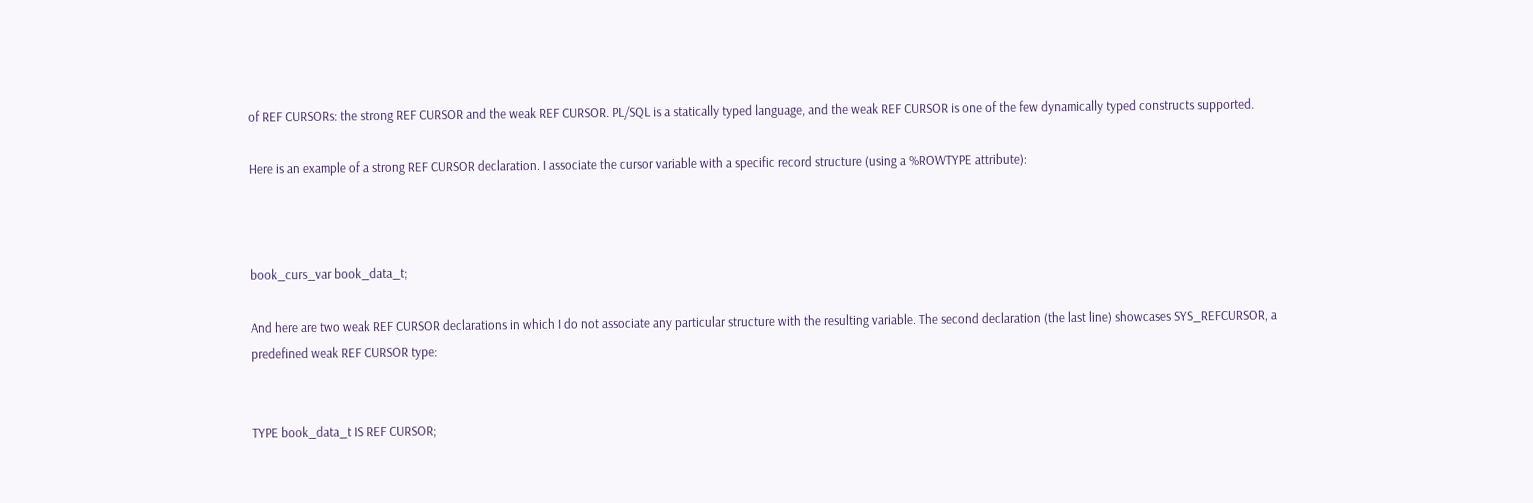of REF CURSORs: the strong REF CURSOR and the weak REF CURSOR. PL/SQL is a statically typed language, and the weak REF CURSOR is one of the few dynamically typed constructs supported.

Here is an example of a strong REF CURSOR declaration. I associate the cursor variable with a specific record structure (using a %ROWTYPE attribute):



book_curs_var book_data_t;

And here are two weak REF CURSOR declarations in which I do not associate any particular structure with the resulting variable. The second declaration (the last line) showcases SYS_REFCURSOR, a predefined weak REF CURSOR type:


TYPE book_data_t IS REF CURSOR;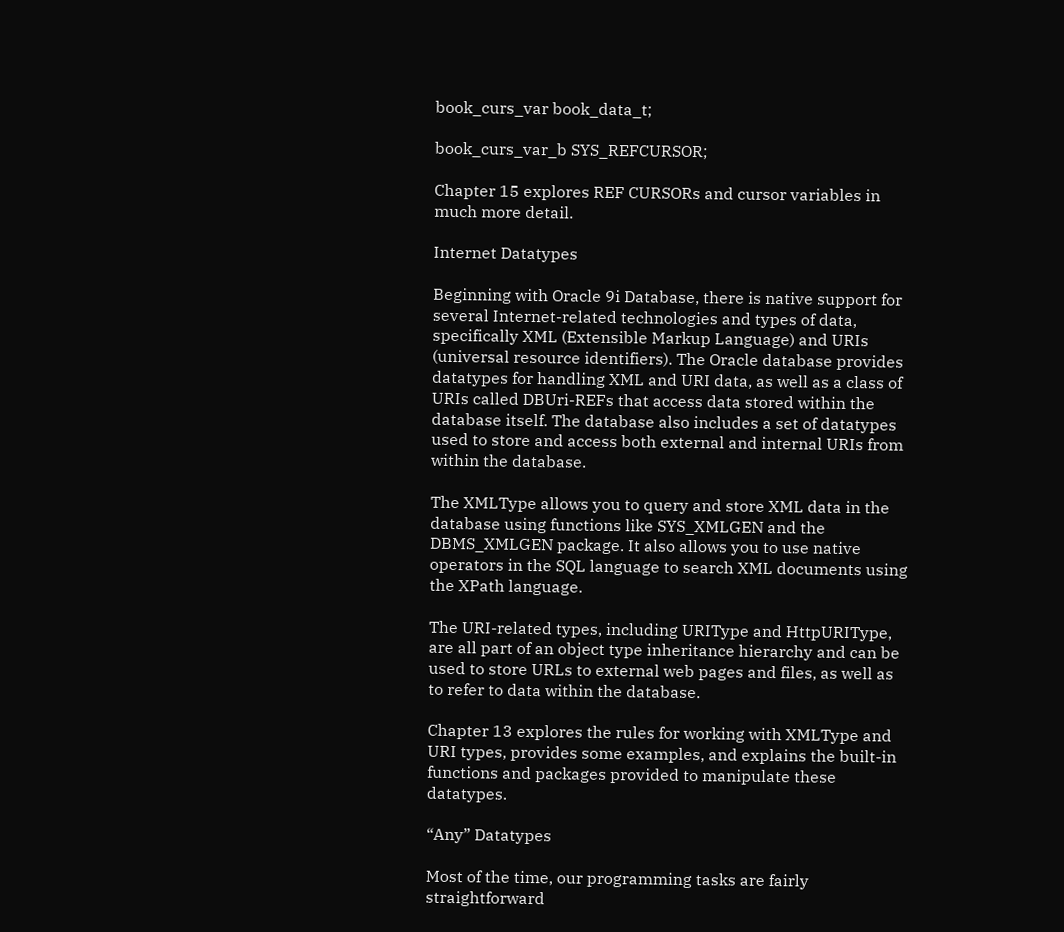book_curs_var book_data_t;

book_curs_var_b SYS_REFCURSOR;

Chapter 15 explores REF CURSORs and cursor variables in much more detail.

Internet Datatypes

Beginning with Oracle 9i Database, there is native support for several Internet-related technologies and types of data, specifically XML (Extensible Markup Language) and URIs (universal resource identifiers). The Oracle database provides datatypes for handling XML and URI data, as well as a class of URIs called DBUri-REFs that access data stored within the database itself. The database also includes a set of datatypes used to store and access both external and internal URIs from within the database.

The XMLType allows you to query and store XML data in the database using functions like SYS_XMLGEN and the DBMS_XMLGEN package. It also allows you to use native operators in the SQL language to search XML documents using the XPath language.

The URI-related types, including URIType and HttpURIType, are all part of an object type inheritance hierarchy and can be used to store URLs to external web pages and files, as well as to refer to data within the database.

Chapter 13 explores the rules for working with XMLType and URI types, provides some examples, and explains the built-in functions and packages provided to manipulate these datatypes.

“Any” Datatypes

Most of the time, our programming tasks are fairly straightforward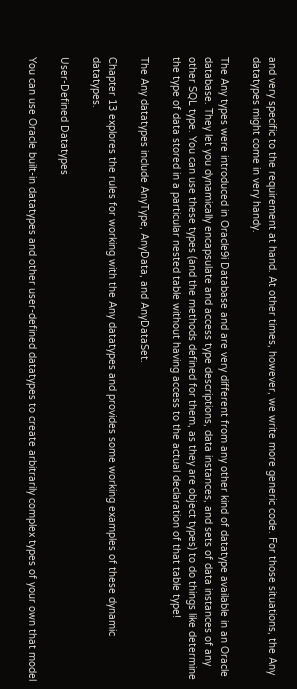and very specific to the requirement at hand. At other times, however, we write more generic code. For those situations, the Any datatypes might come in very handy.

The Any types were introduced in Oracle9i Database and are very different from any other kind of datatype available in an Oracle database. They let you dynamically encapsulate and access type descriptions, data instances, and sets of data instances of any other SQL type. You can use these types (and the methods defined for them, as they are object types) to do things like determine the type of data stored in a particular nested table without having access to the actual declaration of that table type!

The Any datatypes include AnyType, AnyData, and AnyDataSet.

Chapter 13 explores the rules for working with the Any datatypes and provides some working examples of these dynamic datatypes.

User-Defined Datatypes

You can use Oracle built-in datatypes and other user-defined datatypes to create arbitrarily complex types of your own that model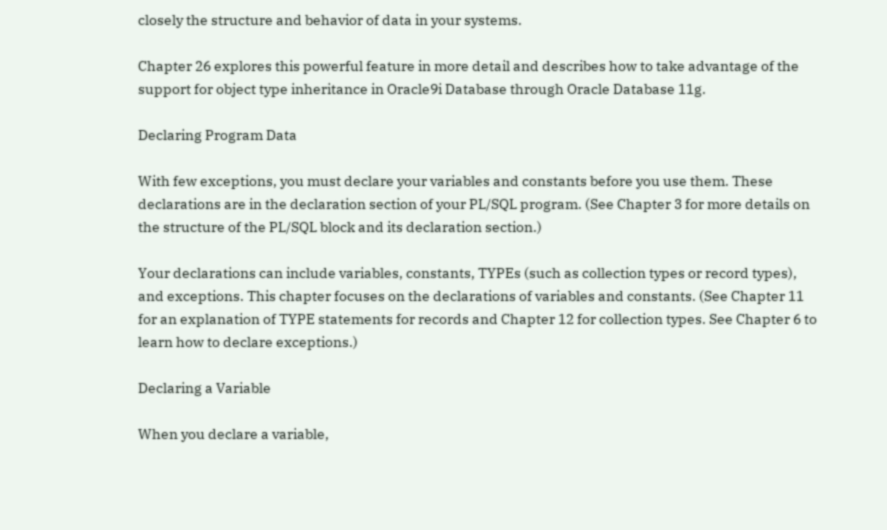closely the structure and behavior of data in your systems.

Chapter 26 explores this powerful feature in more detail and describes how to take advantage of the support for object type inheritance in Oracle9i Database through Oracle Database 11g.

Declaring Program Data

With few exceptions, you must declare your variables and constants before you use them. These declarations are in the declaration section of your PL/SQL program. (See Chapter 3 for more details on the structure of the PL/SQL block and its declaration section.)

Your declarations can include variables, constants, TYPEs (such as collection types or record types), and exceptions. This chapter focuses on the declarations of variables and constants. (See Chapter 11 for an explanation of TYPE statements for records and Chapter 12 for collection types. See Chapter 6 to learn how to declare exceptions.)

Declaring a Variable

When you declare a variable,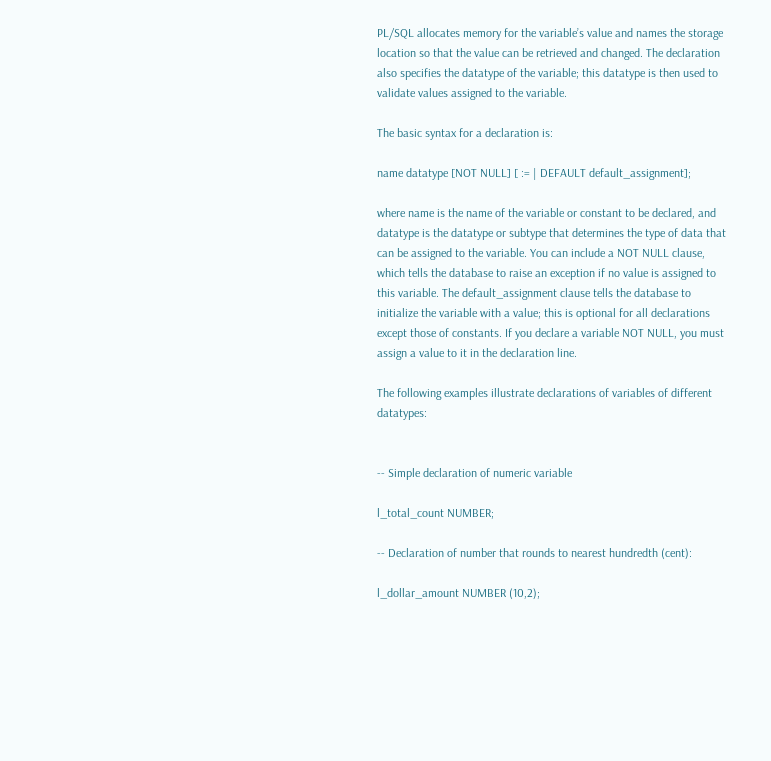PL/SQL allocates memory for the variable’s value and names the storage location so that the value can be retrieved and changed. The declaration also specifies the datatype of the variable; this datatype is then used to validate values assigned to the variable.

The basic syntax for a declaration is:

name datatype [NOT NULL] [ := | DEFAULT default_assignment];

where name is the name of the variable or constant to be declared, and datatype is the datatype or subtype that determines the type of data that can be assigned to the variable. You can include a NOT NULL clause, which tells the database to raise an exception if no value is assigned to this variable. The default_assignment clause tells the database to initialize the variable with a value; this is optional for all declarations except those of constants. If you declare a variable NOT NULL, you must assign a value to it in the declaration line.

The following examples illustrate declarations of variables of different datatypes:


-- Simple declaration of numeric variable

l_total_count NUMBER;

-- Declaration of number that rounds to nearest hundredth (cent):

l_dollar_amount NUMBER (10,2);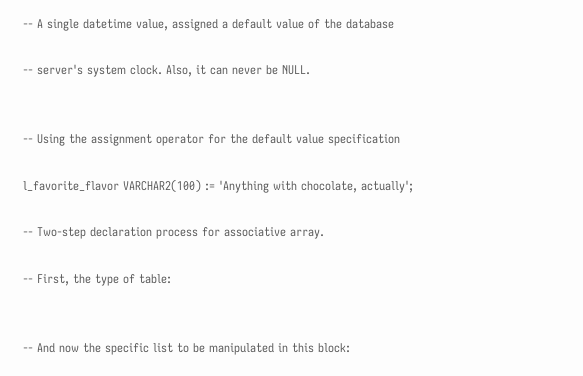-- A single datetime value, assigned a default value of the database

-- server's system clock. Also, it can never be NULL.


-- Using the assignment operator for the default value specification

l_favorite_flavor VARCHAR2(100) := 'Anything with chocolate, actually';

-- Two-step declaration process for associative array.

-- First, the type of table:


-- And now the specific list to be manipulated in this block: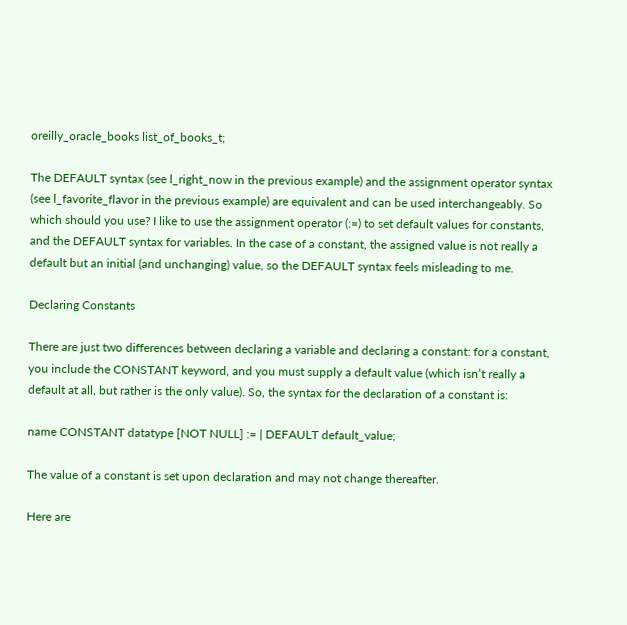oreilly_oracle_books list_of_books_t;

The DEFAULT syntax (see l_right_now in the previous example) and the assignment operator syntax (see l_favorite_flavor in the previous example) are equivalent and can be used interchangeably. So which should you use? I like to use the assignment operator (:=) to set default values for constants, and the DEFAULT syntax for variables. In the case of a constant, the assigned value is not really a default but an initial (and unchanging) value, so the DEFAULT syntax feels misleading to me.

Declaring Constants

There are just two differences between declaring a variable and declaring a constant: for a constant, you include the CONSTANT keyword, and you must supply a default value (which isn’t really a default at all, but rather is the only value). So, the syntax for the declaration of a constant is:

name CONSTANT datatype [NOT NULL] := | DEFAULT default_value;

The value of a constant is set upon declaration and may not change thereafter.

Here are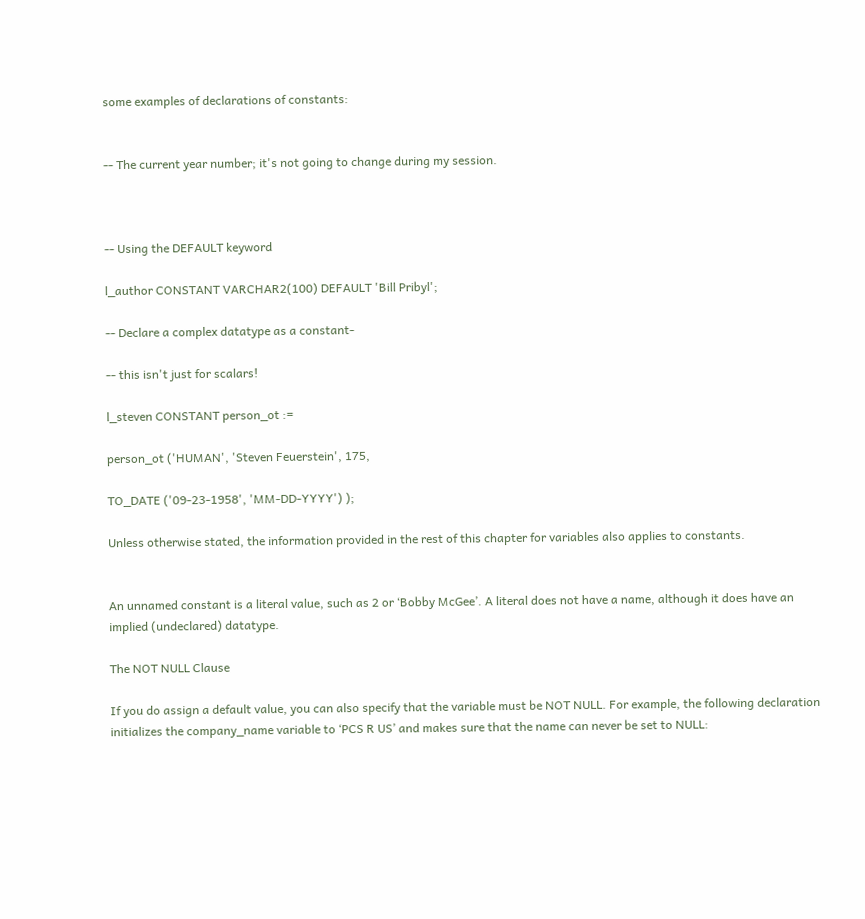some examples of declarations of constants:


-- The current year number; it's not going to change during my session.



-- Using the DEFAULT keyword

l_author CONSTANT VARCHAR2(100) DEFAULT 'Bill Pribyl';

-- Declare a complex datatype as a constant-

-- this isn't just for scalars!

l_steven CONSTANT person_ot :=

person_ot ('HUMAN', 'Steven Feuerstein', 175,

TO_DATE ('09-23-1958', 'MM-DD-YYYY') );

Unless otherwise stated, the information provided in the rest of this chapter for variables also applies to constants.


An unnamed constant is a literal value, such as 2 or ‘Bobby McGee’. A literal does not have a name, although it does have an implied (undeclared) datatype.

The NOT NULL Clause

If you do assign a default value, you can also specify that the variable must be NOT NULL. For example, the following declaration initializes the company_name variable to ‘PCS R US’ and makes sure that the name can never be set to NULL: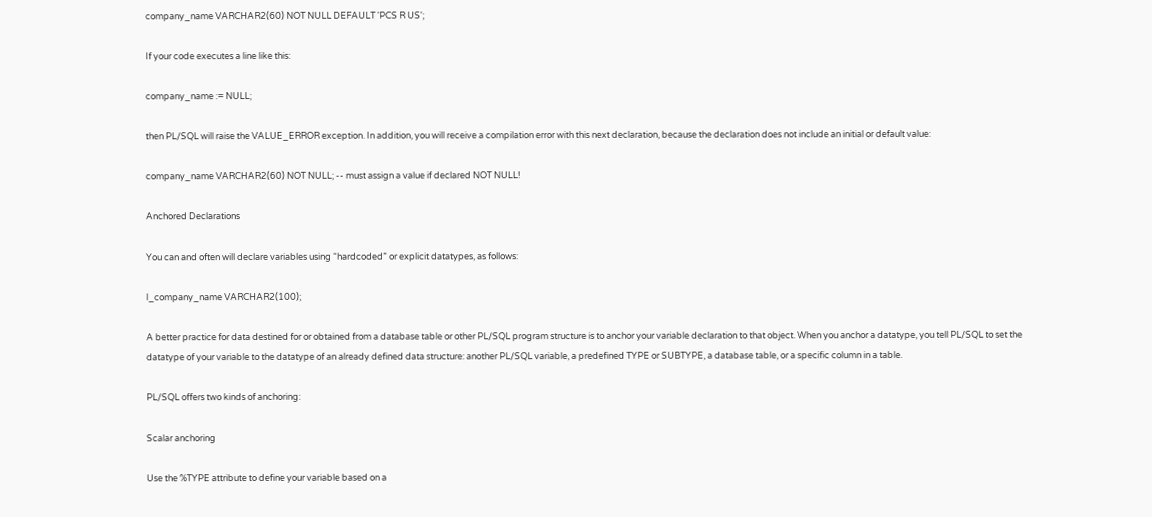company_name VARCHAR2(60) NOT NULL DEFAULT 'PCS R US';

If your code executes a line like this:

company_name := NULL;

then PL/SQL will raise the VALUE_ERROR exception. In addition, you will receive a compilation error with this next declaration, because the declaration does not include an initial or default value:

company_name VARCHAR2(60) NOT NULL; -- must assign a value if declared NOT NULL!

Anchored Declarations

You can and often will declare variables using “hardcoded” or explicit datatypes, as follows:

l_company_name VARCHAR2(100);

A better practice for data destined for or obtained from a database table or other PL/SQL program structure is to anchor your variable declaration to that object. When you anchor a datatype, you tell PL/SQL to set the datatype of your variable to the datatype of an already defined data structure: another PL/SQL variable, a predefined TYPE or SUBTYPE, a database table, or a specific column in a table.

PL/SQL offers two kinds of anchoring:

Scalar anchoring

Use the %TYPE attribute to define your variable based on a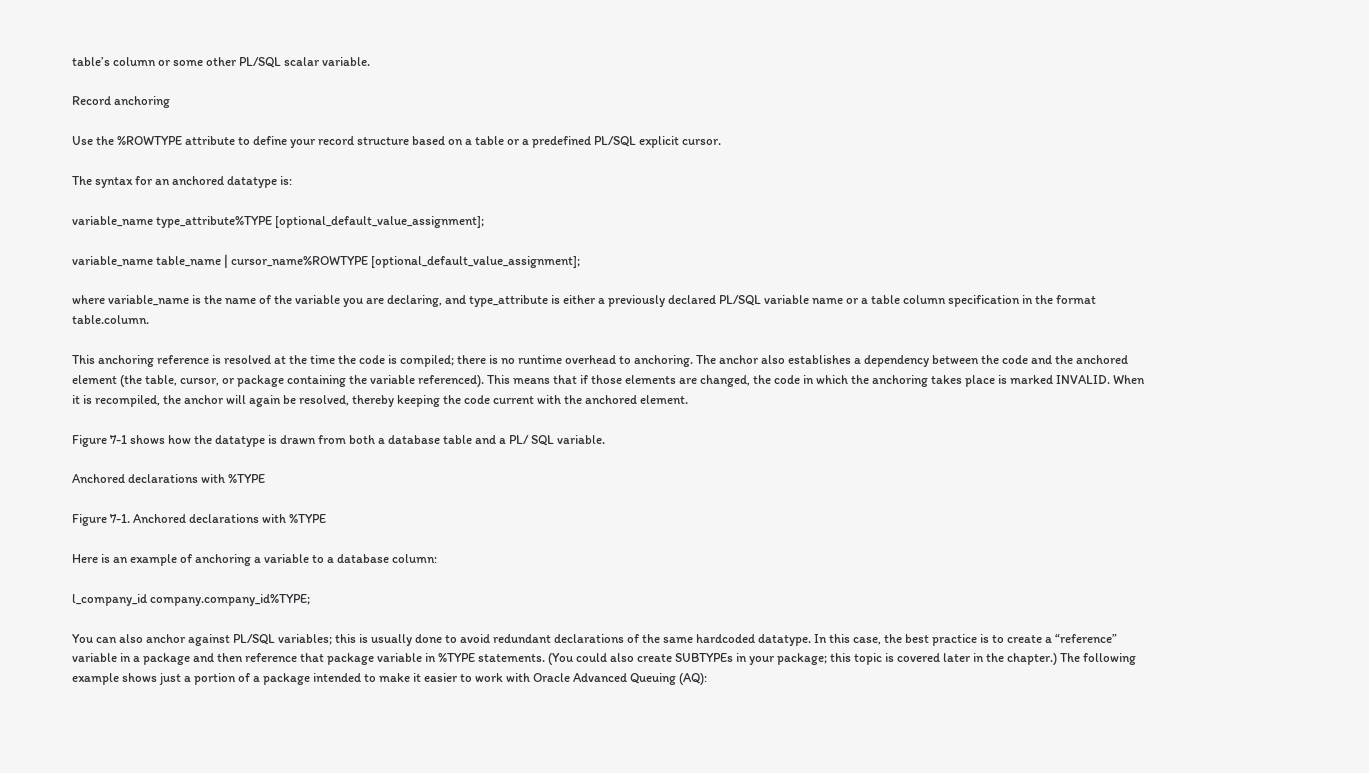table’s column or some other PL/SQL scalar variable.

Record anchoring

Use the %ROWTYPE attribute to define your record structure based on a table or a predefined PL/SQL explicit cursor.

The syntax for an anchored datatype is:

variable_name type_attribute%TYPE [optional_default_value_assignment];

variable_name table_name | cursor_name%ROWTYPE [optional_default_value_assignment];

where variable_name is the name of the variable you are declaring, and type_attribute is either a previously declared PL/SQL variable name or a table column specification in the format table.column.

This anchoring reference is resolved at the time the code is compiled; there is no runtime overhead to anchoring. The anchor also establishes a dependency between the code and the anchored element (the table, cursor, or package containing the variable referenced). This means that if those elements are changed, the code in which the anchoring takes place is marked INVALID. When it is recompiled, the anchor will again be resolved, thereby keeping the code current with the anchored element.

Figure 7-1 shows how the datatype is drawn from both a database table and a PL/ SQL variable.

Anchored declarations with %TYPE

Figure 7-1. Anchored declarations with %TYPE

Here is an example of anchoring a variable to a database column:

l_company_id company.company_id%TYPE;

You can also anchor against PL/SQL variables; this is usually done to avoid redundant declarations of the same hardcoded datatype. In this case, the best practice is to create a “reference” variable in a package and then reference that package variable in %TYPE statements. (You could also create SUBTYPEs in your package; this topic is covered later in the chapter.) The following example shows just a portion of a package intended to make it easier to work with Oracle Advanced Queuing (AQ):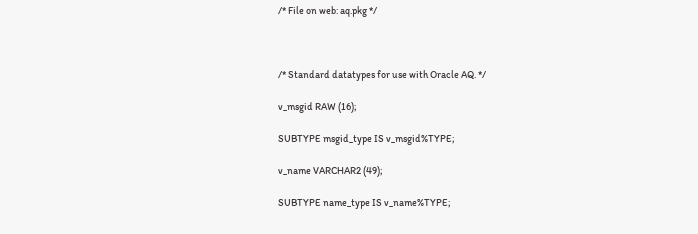/* File on web: aq.pkg */



/* Standard datatypes for use with Oracle AQ. */

v_msgid RAW (16);

SUBTYPE msgid_type IS v_msgid%TYPE;

v_name VARCHAR2 (49);

SUBTYPE name_type IS v_name%TYPE;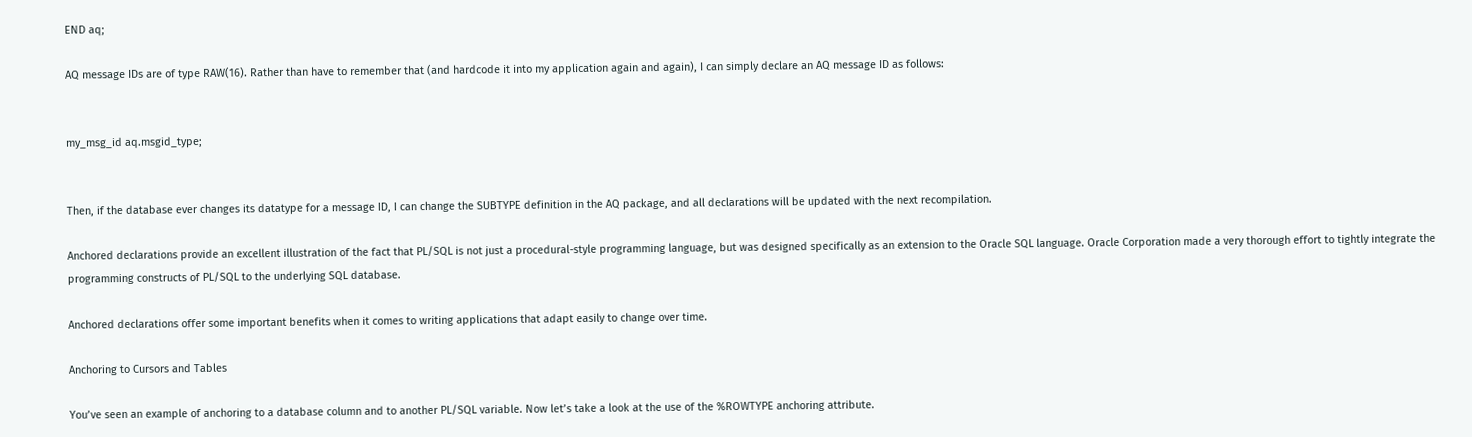END aq;

AQ message IDs are of type RAW(16). Rather than have to remember that (and hardcode it into my application again and again), I can simply declare an AQ message ID as follows:


my_msg_id aq.msgid_type;


Then, if the database ever changes its datatype for a message ID, I can change the SUBTYPE definition in the AQ package, and all declarations will be updated with the next recompilation.

Anchored declarations provide an excellent illustration of the fact that PL/SQL is not just a procedural-style programming language, but was designed specifically as an extension to the Oracle SQL language. Oracle Corporation made a very thorough effort to tightly integrate the programming constructs of PL/SQL to the underlying SQL database.

Anchored declarations offer some important benefits when it comes to writing applications that adapt easily to change over time.

Anchoring to Cursors and Tables

You’ve seen an example of anchoring to a database column and to another PL/SQL variable. Now let’s take a look at the use of the %ROWTYPE anchoring attribute.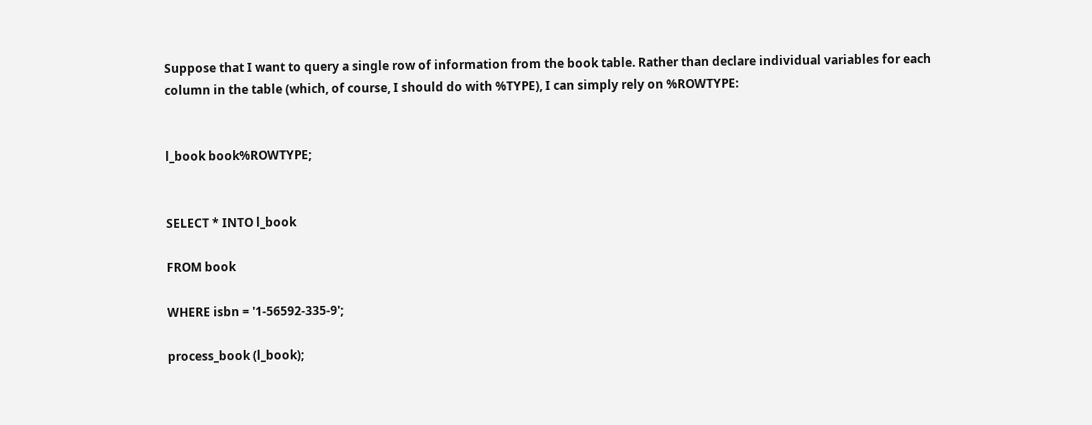Suppose that I want to query a single row of information from the book table. Rather than declare individual variables for each column in the table (which, of course, I should do with %TYPE), I can simply rely on %ROWTYPE:


l_book book%ROWTYPE;


SELECT * INTO l_book

FROM book

WHERE isbn = '1-56592-335-9';

process_book (l_book);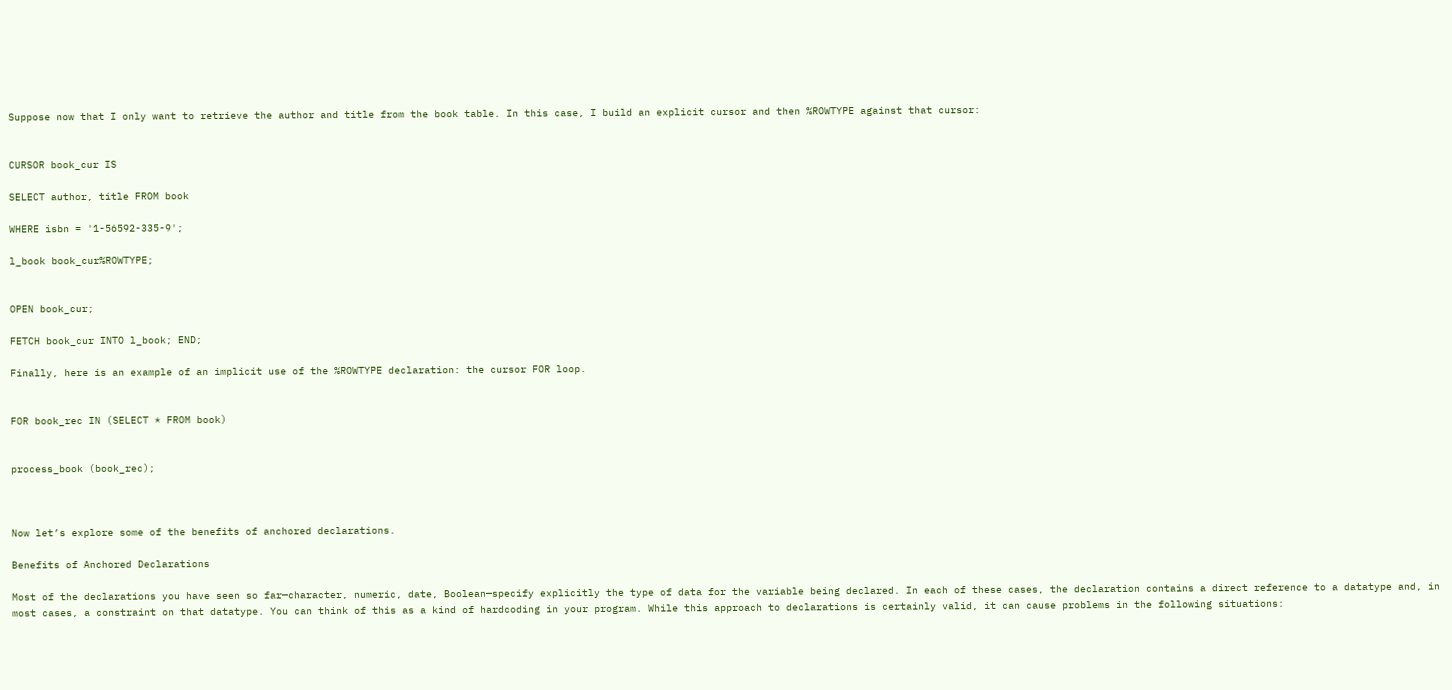Suppose now that I only want to retrieve the author and title from the book table. In this case, I build an explicit cursor and then %ROWTYPE against that cursor:


CURSOR book_cur IS

SELECT author, title FROM book

WHERE isbn = '1-56592-335-9';

l_book book_cur%ROWTYPE;


OPEN book_cur;

FETCH book_cur INTO l_book; END;

Finally, here is an example of an implicit use of the %ROWTYPE declaration: the cursor FOR loop.


FOR book_rec IN (SELECT * FROM book)


process_book (book_rec);



Now let’s explore some of the benefits of anchored declarations.

Benefits of Anchored Declarations

Most of the declarations you have seen so far—character, numeric, date, Boolean—specify explicitly the type of data for the variable being declared. In each of these cases, the declaration contains a direct reference to a datatype and, in most cases, a constraint on that datatype. You can think of this as a kind of hardcoding in your program. While this approach to declarations is certainly valid, it can cause problems in the following situations: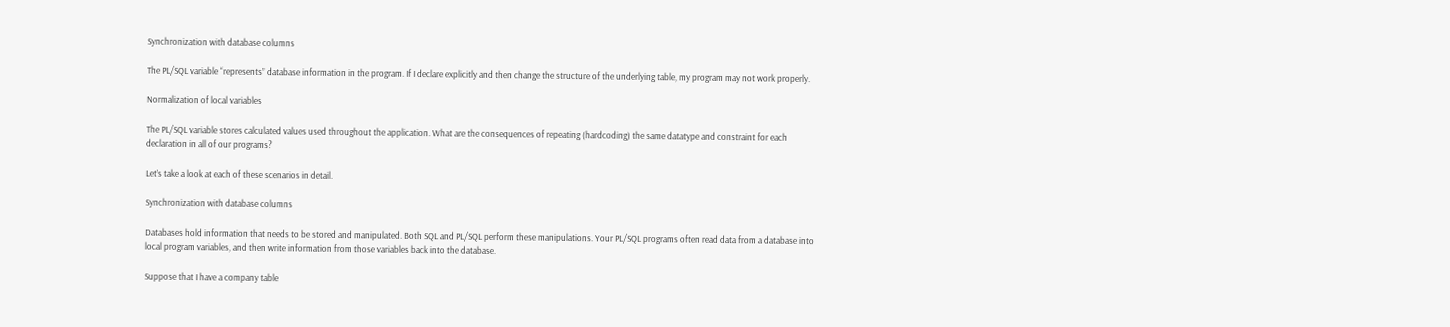Synchronization with database columns

The PL/SQL variable “represents” database information in the program. If I declare explicitly and then change the structure of the underlying table, my program may not work properly.

Normalization of local variables

The PL/SQL variable stores calculated values used throughout the application. What are the consequences of repeating (hardcoding) the same datatype and constraint for each declaration in all of our programs?

Let’s take a look at each of these scenarios in detail.

Synchronization with database columns

Databases hold information that needs to be stored and manipulated. Both SQL and PL/SQL perform these manipulations. Your PL/SQL programs often read data from a database into local program variables, and then write information from those variables back into the database.

Suppose that I have a company table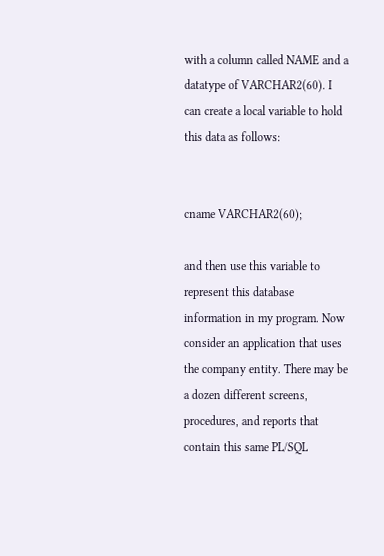with a column called NAME and a datatype of VARCHAR2(60). I can create a local variable to hold this data as follows:


cname VARCHAR2(60);

and then use this variable to represent this database information in my program. Now consider an application that uses the company entity. There may be a dozen different screens, procedures, and reports that contain this same PL/SQL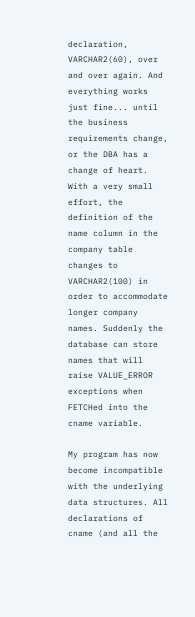declaration, VARCHAR2(60), over and over again. And everything works just fine... until the business requirements change, or the DBA has a change of heart. With a very small effort, the definition of the name column in the company table changes to VARCHAR2(100) in order to accommodate longer company names. Suddenly the database can store names that will raise VALUE_ERROR exceptions when FETCHed into the cname variable.

My program has now become incompatible with the underlying data structures. All declarations of cname (and all the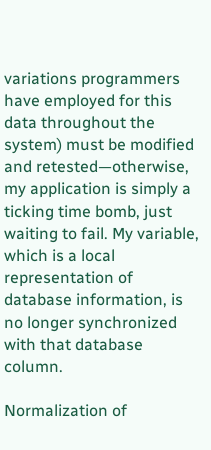variations programmers have employed for this data throughout the system) must be modified and retested—otherwise, my application is simply a ticking time bomb, just waiting to fail. My variable, which is a local representation of database information, is no longer synchronized with that database column.

Normalization of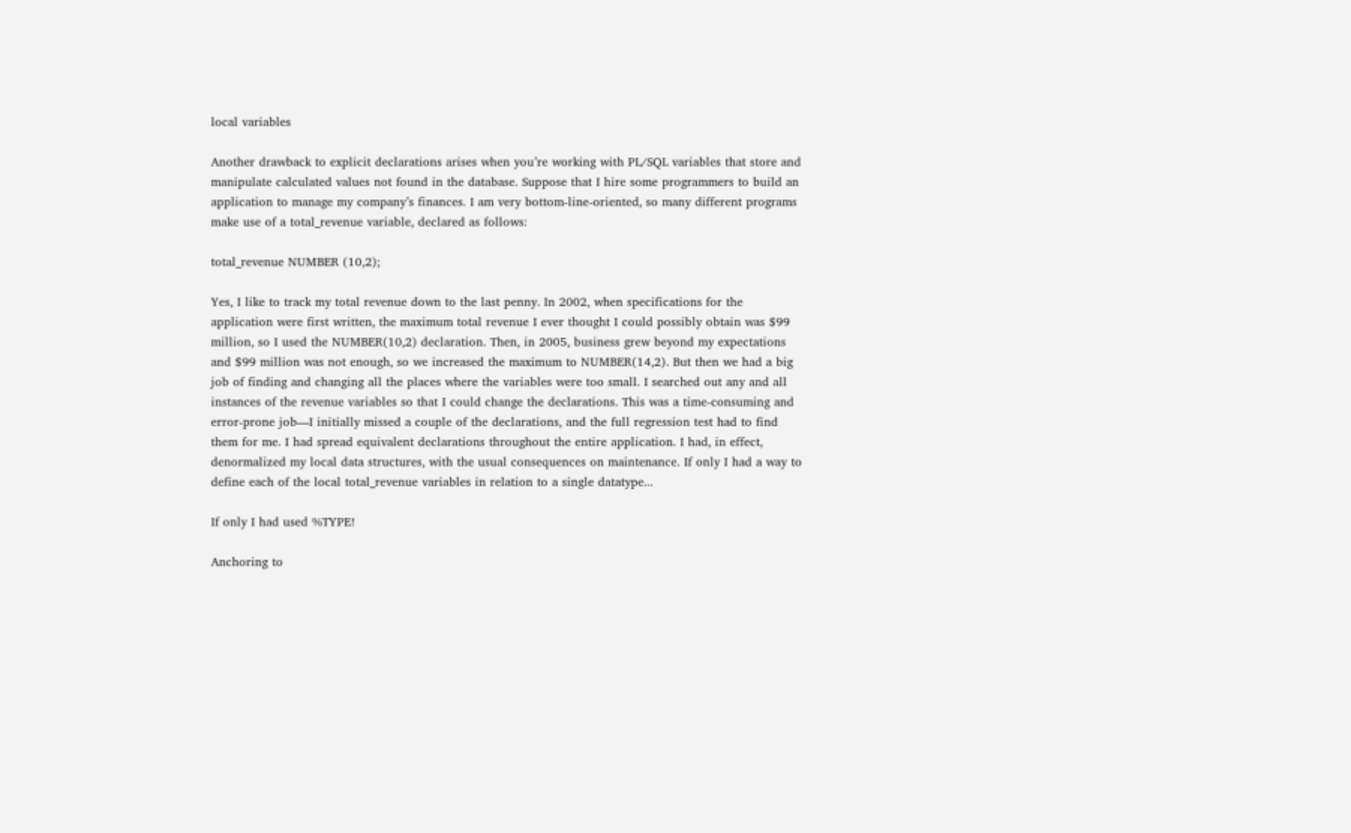local variables

Another drawback to explicit declarations arises when you’re working with PL/SQL variables that store and manipulate calculated values not found in the database. Suppose that I hire some programmers to build an application to manage my company’s finances. I am very bottom-line-oriented, so many different programs make use of a total_revenue variable, declared as follows:

total_revenue NUMBER (10,2);

Yes, I like to track my total revenue down to the last penny. In 2002, when specifications for the application were first written, the maximum total revenue I ever thought I could possibly obtain was $99 million, so I used the NUMBER(10,2) declaration. Then, in 2005, business grew beyond my expectations and $99 million was not enough, so we increased the maximum to NUMBER(14,2). But then we had a big job of finding and changing all the places where the variables were too small. I searched out any and all instances of the revenue variables so that I could change the declarations. This was a time-consuming and error-prone job—I initially missed a couple of the declarations, and the full regression test had to find them for me. I had spread equivalent declarations throughout the entire application. I had, in effect, denormalized my local data structures, with the usual consequences on maintenance. If only I had a way to define each of the local total_revenue variables in relation to a single datatype...

If only I had used %TYPE!

Anchoring to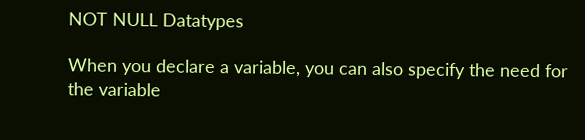NOT NULL Datatypes

When you declare a variable, you can also specify the need for the variable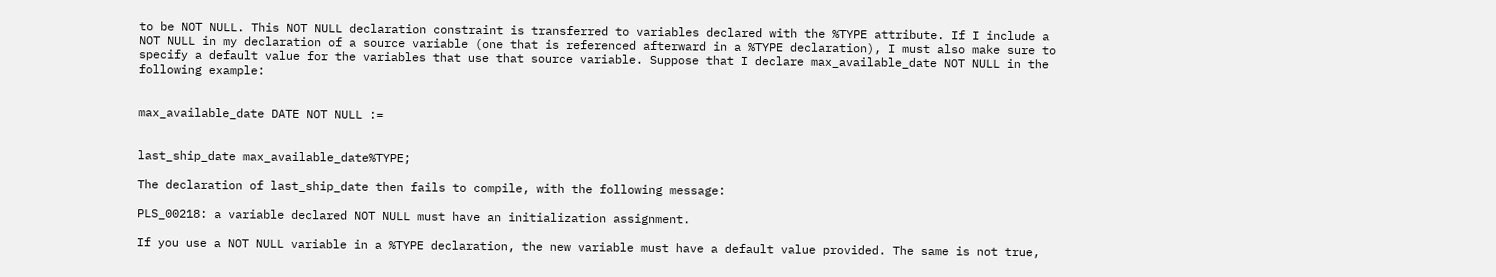to be NOT NULL. This NOT NULL declaration constraint is transferred to variables declared with the %TYPE attribute. If I include a NOT NULL in my declaration of a source variable (one that is referenced afterward in a %TYPE declaration), I must also make sure to specify a default value for the variables that use that source variable. Suppose that I declare max_available_date NOT NULL in the following example:


max_available_date DATE NOT NULL :=


last_ship_date max_available_date%TYPE;

The declaration of last_ship_date then fails to compile, with the following message:

PLS_00218: a variable declared NOT NULL must have an initialization assignment.

If you use a NOT NULL variable in a %TYPE declaration, the new variable must have a default value provided. The same is not true,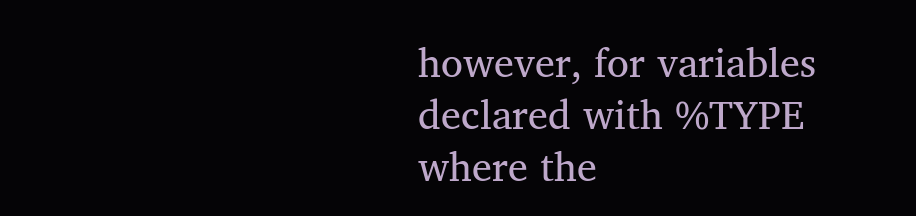however, for variables declared with %TYPE where the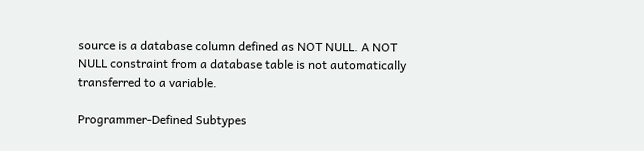source is a database column defined as NOT NULL. A NOT NULL constraint from a database table is not automatically transferred to a variable.

Programmer-Defined Subtypes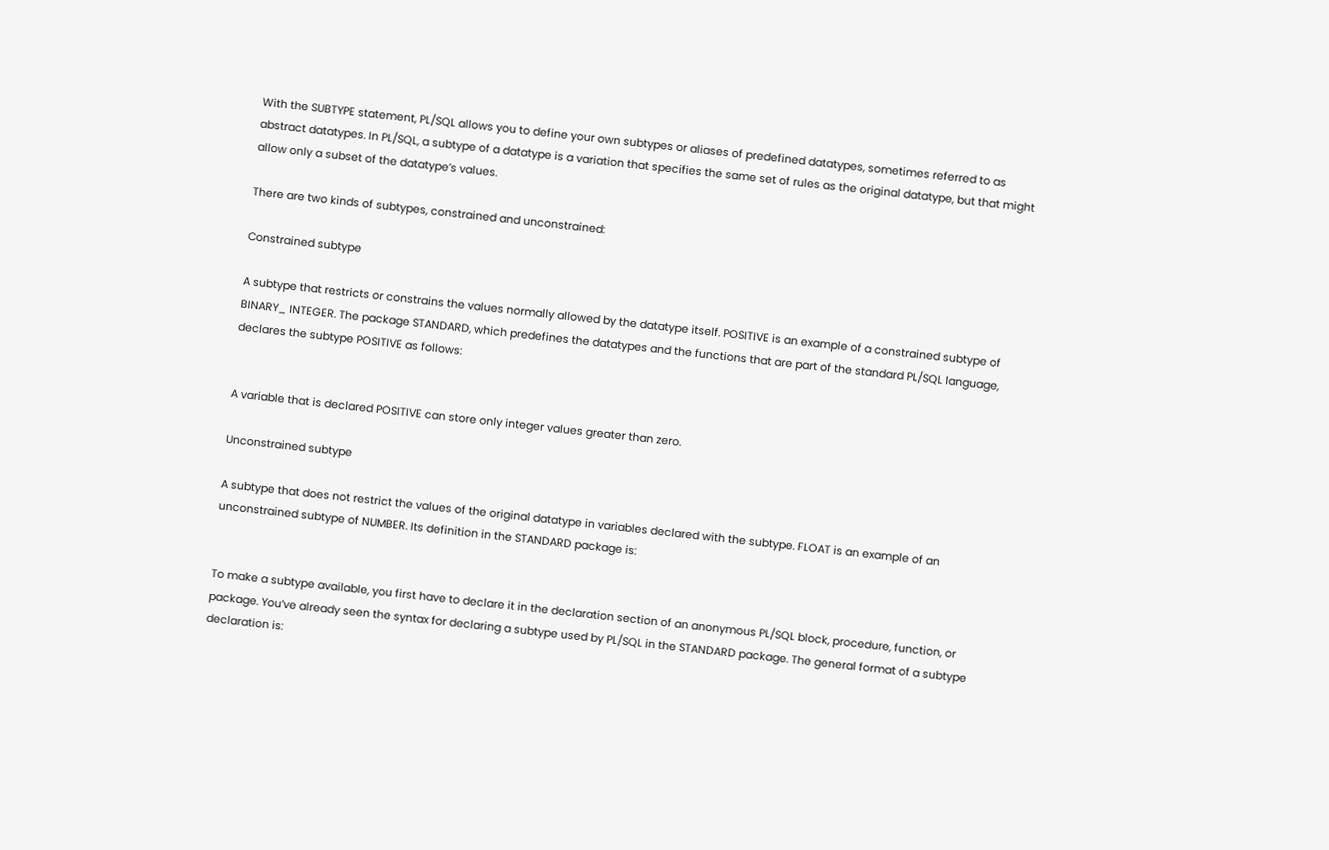With the SUBTYPE statement, PL/SQL allows you to define your own subtypes or aliases of predefined datatypes, sometimes referred to as abstract datatypes. In PL/SQL, a subtype of a datatype is a variation that specifies the same set of rules as the original datatype, but that might allow only a subset of the datatype’s values.

There are two kinds of subtypes, constrained and unconstrained:

Constrained subtype

A subtype that restricts or constrains the values normally allowed by the datatype itself. POSITIVE is an example of a constrained subtype of BINARY_ INTEGER. The package STANDARD, which predefines the datatypes and the functions that are part of the standard PL/SQL language, declares the subtype POSITIVE as follows:


A variable that is declared POSITIVE can store only integer values greater than zero.

Unconstrained subtype

A subtype that does not restrict the values of the original datatype in variables declared with the subtype. FLOAT is an example of an unconstrained subtype of NUMBER. Its definition in the STANDARD package is:


To make a subtype available, you first have to declare it in the declaration section of an anonymous PL/SQL block, procedure, function, or package. You’ve already seen the syntax for declaring a subtype used by PL/SQL in the STANDARD package. The general format of a subtype declaration is: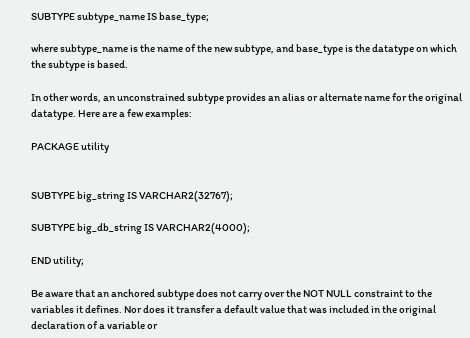SUBTYPE subtype_name IS base_type;

where subtype_name is the name of the new subtype, and base_type is the datatype on which the subtype is based.

In other words, an unconstrained subtype provides an alias or alternate name for the original datatype. Here are a few examples:

PACKAGE utility


SUBTYPE big_string IS VARCHAR2(32767);

SUBTYPE big_db_string IS VARCHAR2(4000);

END utility;

Be aware that an anchored subtype does not carry over the NOT NULL constraint to the variables it defines. Nor does it transfer a default value that was included in the original declaration of a variable or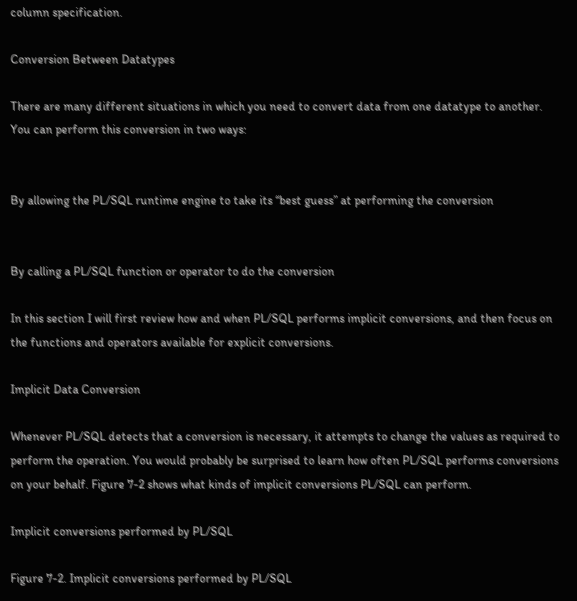column specification.

Conversion Between Datatypes

There are many different situations in which you need to convert data from one datatype to another. You can perform this conversion in two ways:


By allowing the PL/SQL runtime engine to take its “best guess” at performing the conversion


By calling a PL/SQL function or operator to do the conversion

In this section I will first review how and when PL/SQL performs implicit conversions, and then focus on the functions and operators available for explicit conversions.

Implicit Data Conversion

Whenever PL/SQL detects that a conversion is necessary, it attempts to change the values as required to perform the operation. You would probably be surprised to learn how often PL/SQL performs conversions on your behalf. Figure 7-2 shows what kinds of implicit conversions PL/SQL can perform.

Implicit conversions performed by PL/SQL

Figure 7-2. Implicit conversions performed by PL/SQL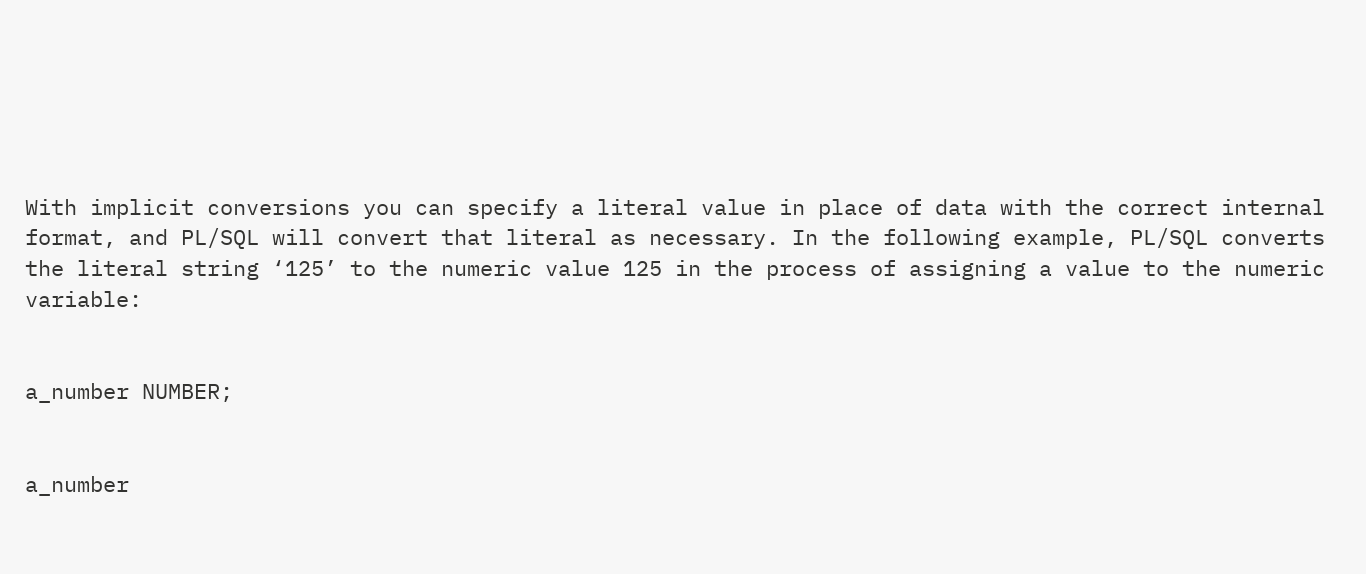With implicit conversions you can specify a literal value in place of data with the correct internal format, and PL/SQL will convert that literal as necessary. In the following example, PL/SQL converts the literal string ‘125’ to the numeric value 125 in the process of assigning a value to the numeric variable:


a_number NUMBER;


a_number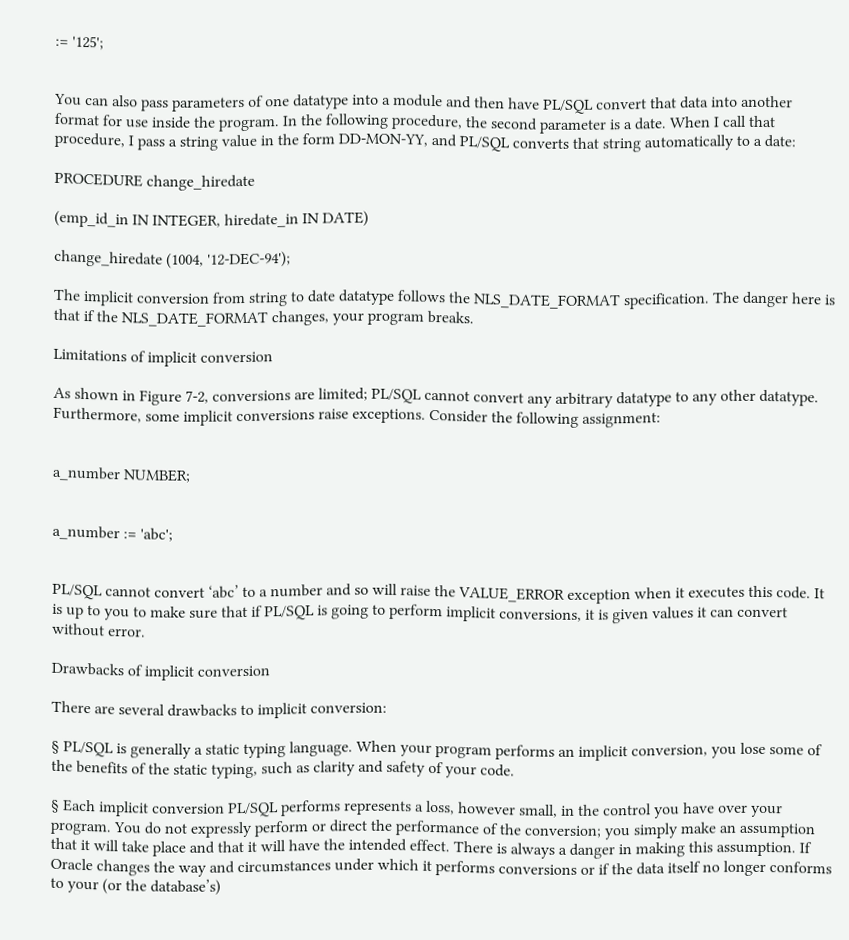:= '125';


You can also pass parameters of one datatype into a module and then have PL/SQL convert that data into another format for use inside the program. In the following procedure, the second parameter is a date. When I call that procedure, I pass a string value in the form DD-MON-YY, and PL/SQL converts that string automatically to a date:

PROCEDURE change_hiredate

(emp_id_in IN INTEGER, hiredate_in IN DATE)

change_hiredate (1004, '12-DEC-94');

The implicit conversion from string to date datatype follows the NLS_DATE_FORMAT specification. The danger here is that if the NLS_DATE_FORMAT changes, your program breaks.

Limitations of implicit conversion

As shown in Figure 7-2, conversions are limited; PL/SQL cannot convert any arbitrary datatype to any other datatype. Furthermore, some implicit conversions raise exceptions. Consider the following assignment:


a_number NUMBER;


a_number := 'abc';


PL/SQL cannot convert ‘abc’ to a number and so will raise the VALUE_ERROR exception when it executes this code. It is up to you to make sure that if PL/SQL is going to perform implicit conversions, it is given values it can convert without error.

Drawbacks of implicit conversion

There are several drawbacks to implicit conversion:

§ PL/SQL is generally a static typing language. When your program performs an implicit conversion, you lose some of the benefits of the static typing, such as clarity and safety of your code.

§ Each implicit conversion PL/SQL performs represents a loss, however small, in the control you have over your program. You do not expressly perform or direct the performance of the conversion; you simply make an assumption that it will take place and that it will have the intended effect. There is always a danger in making this assumption. If Oracle changes the way and circumstances under which it performs conversions or if the data itself no longer conforms to your (or the database’s)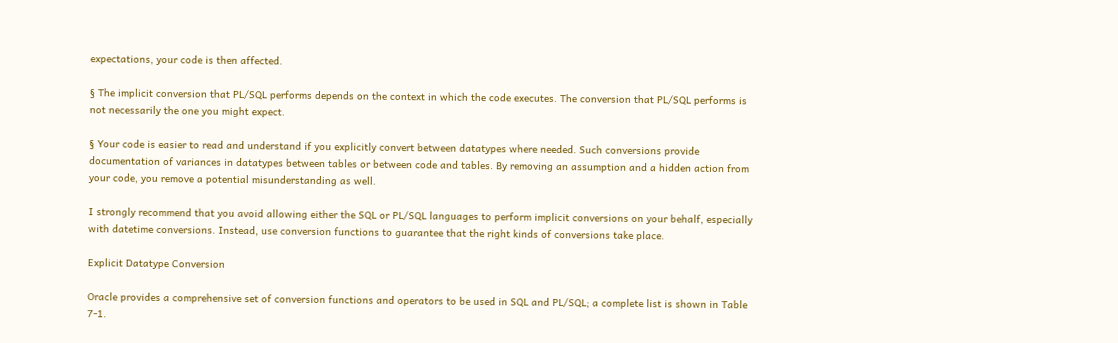expectations, your code is then affected.

§ The implicit conversion that PL/SQL performs depends on the context in which the code executes. The conversion that PL/SQL performs is not necessarily the one you might expect.

§ Your code is easier to read and understand if you explicitly convert between datatypes where needed. Such conversions provide documentation of variances in datatypes between tables or between code and tables. By removing an assumption and a hidden action from your code, you remove a potential misunderstanding as well.

I strongly recommend that you avoid allowing either the SQL or PL/SQL languages to perform implicit conversions on your behalf, especially with datetime conversions. Instead, use conversion functions to guarantee that the right kinds of conversions take place.

Explicit Datatype Conversion

Oracle provides a comprehensive set of conversion functions and operators to be used in SQL and PL/SQL; a complete list is shown in Table 7-1.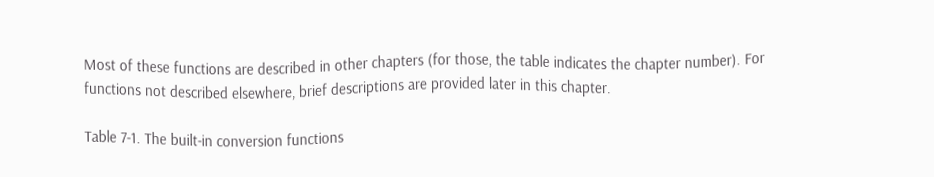Most of these functions are described in other chapters (for those, the table indicates the chapter number). For functions not described elsewhere, brief descriptions are provided later in this chapter.

Table 7-1. The built-in conversion functions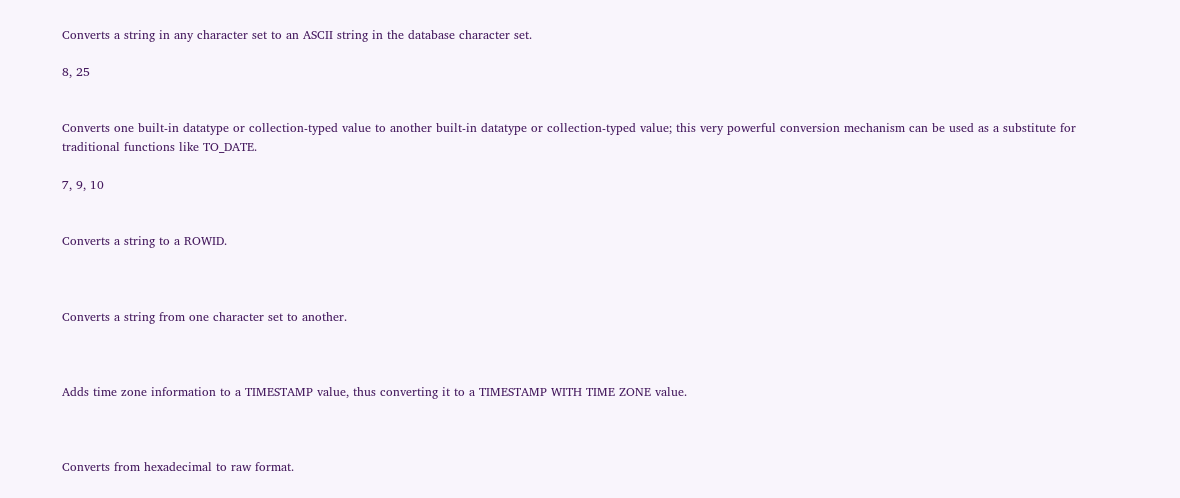Converts a string in any character set to an ASCII string in the database character set.

8, 25


Converts one built-in datatype or collection-typed value to another built-in datatype or collection-typed value; this very powerful conversion mechanism can be used as a substitute for traditional functions like TO_DATE.

7, 9, 10


Converts a string to a ROWID.



Converts a string from one character set to another.



Adds time zone information to a TIMESTAMP value, thus converting it to a TIMESTAMP WITH TIME ZONE value.



Converts from hexadecimal to raw format.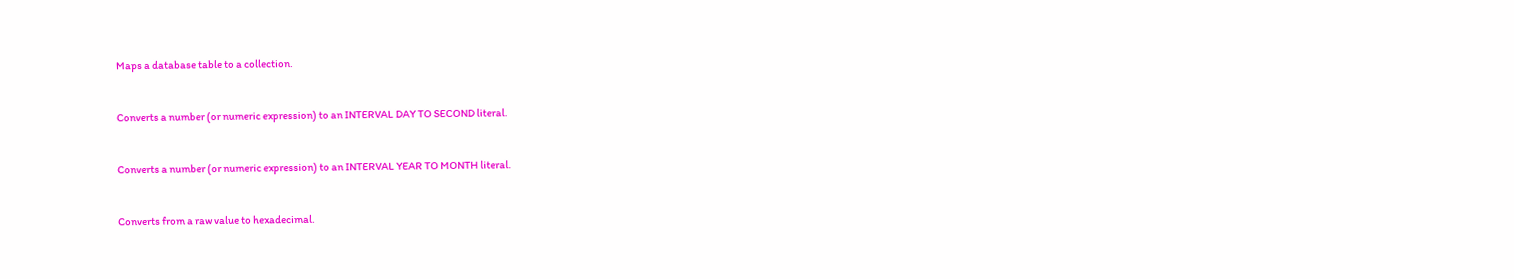Maps a database table to a collection.



Converts a number (or numeric expression) to an INTERVAL DAY TO SECOND literal.



Converts a number (or numeric expression) to an INTERVAL YEAR TO MONTH literal.



Converts from a raw value to hexadecimal.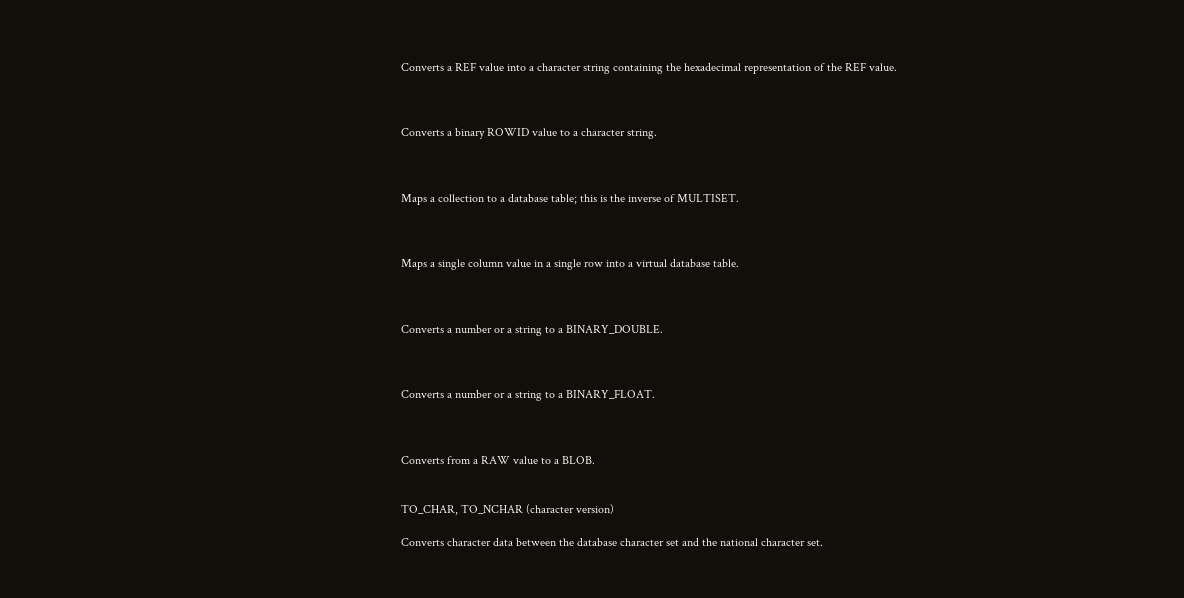Converts a REF value into a character string containing the hexadecimal representation of the REF value.



Converts a binary ROWID value to a character string.



Maps a collection to a database table; this is the inverse of MULTISET.



Maps a single column value in a single row into a virtual database table.



Converts a number or a string to a BINARY_DOUBLE.



Converts a number or a string to a BINARY_FLOAT.



Converts from a RAW value to a BLOB.


TO_CHAR, TO_NCHAR (character version)

Converts character data between the database character set and the national character set.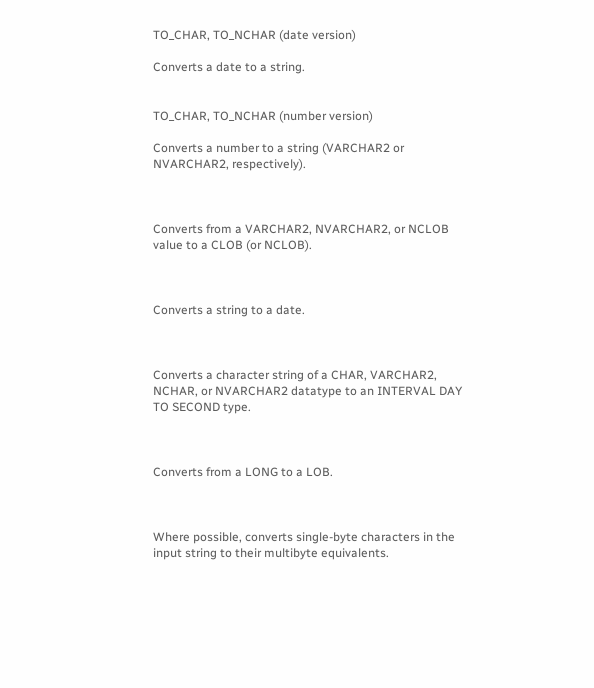TO_CHAR, TO_NCHAR (date version)

Converts a date to a string.


TO_CHAR, TO_NCHAR (number version)

Converts a number to a string (VARCHAR2 or NVARCHAR2, respectively).



Converts from a VARCHAR2, NVARCHAR2, or NCLOB value to a CLOB (or NCLOB).



Converts a string to a date.



Converts a character string of a CHAR, VARCHAR2, NCHAR, or NVARCHAR2 datatype to an INTERVAL DAY TO SECOND type.



Converts from a LONG to a LOB.



Where possible, converts single-byte characters in the input string to their multibyte equivalents.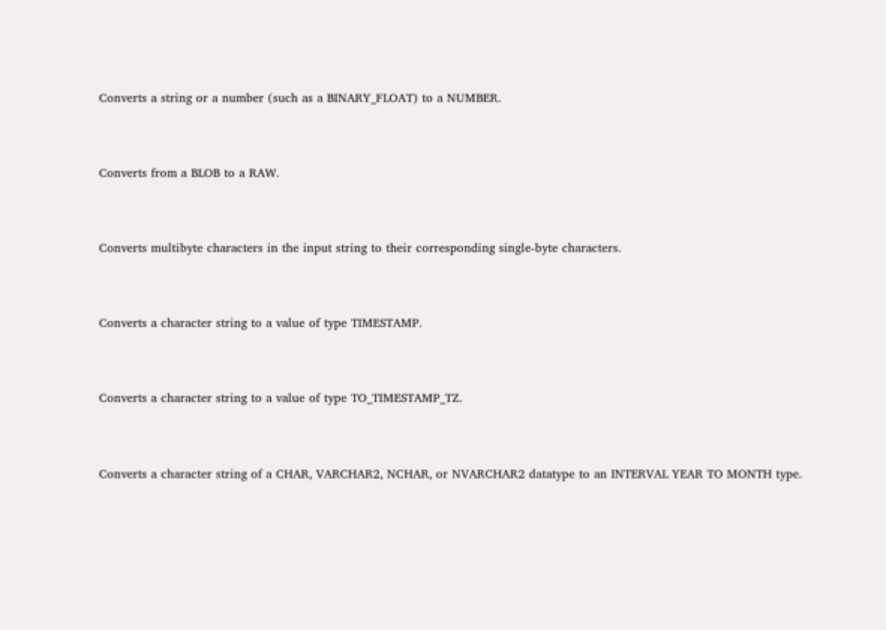Converts a string or a number (such as a BINARY_FLOAT) to a NUMBER.



Converts from a BLOB to a RAW.



Converts multibyte characters in the input string to their corresponding single-byte characters.



Converts a character string to a value of type TIMESTAMP.



Converts a character string to a value of type TO_TIMESTAMP_TZ.



Converts a character string of a CHAR, VARCHAR2, NCHAR, or NVARCHAR2 datatype to an INTERVAL YEAR TO MONTH type.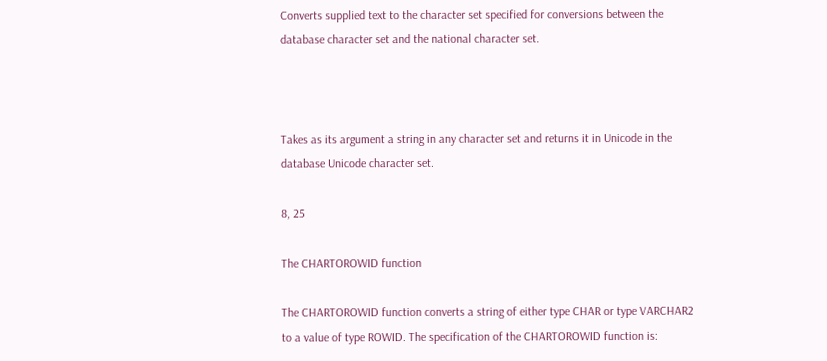Converts supplied text to the character set specified for conversions between the database character set and the national character set.



Takes as its argument a string in any character set and returns it in Unicode in the database Unicode character set.

8, 25

The CHARTOROWID function

The CHARTOROWID function converts a string of either type CHAR or type VARCHAR2 to a value of type ROWID. The specification of the CHARTOROWID function is: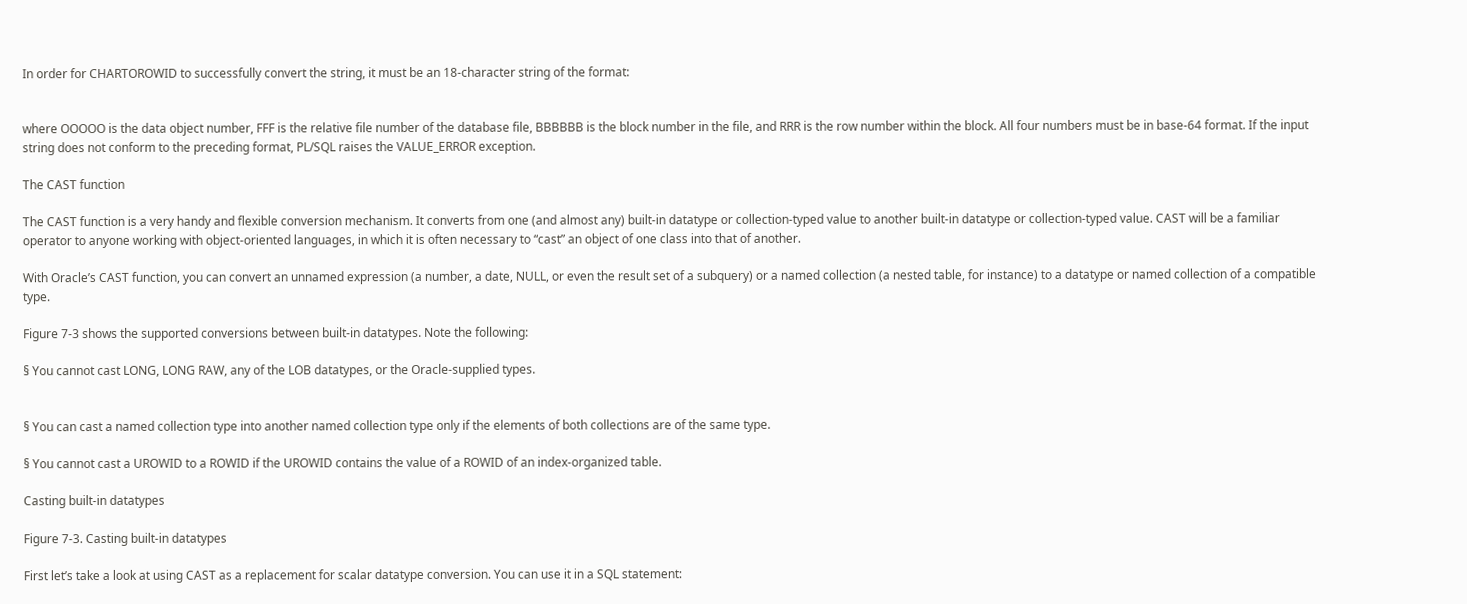In order for CHARTOROWID to successfully convert the string, it must be an 18-character string of the format:


where OOOOO is the data object number, FFF is the relative file number of the database file, BBBBBB is the block number in the file, and RRR is the row number within the block. All four numbers must be in base-64 format. If the input string does not conform to the preceding format, PL/SQL raises the VALUE_ERROR exception.

The CAST function

The CAST function is a very handy and flexible conversion mechanism. It converts from one (and almost any) built-in datatype or collection-typed value to another built-in datatype or collection-typed value. CAST will be a familiar operator to anyone working with object-oriented languages, in which it is often necessary to “cast” an object of one class into that of another.

With Oracle’s CAST function, you can convert an unnamed expression (a number, a date, NULL, or even the result set of a subquery) or a named collection (a nested table, for instance) to a datatype or named collection of a compatible type.

Figure 7-3 shows the supported conversions between built-in datatypes. Note the following:

§ You cannot cast LONG, LONG RAW, any of the LOB datatypes, or the Oracle-supplied types.


§ You can cast a named collection type into another named collection type only if the elements of both collections are of the same type.

§ You cannot cast a UROWID to a ROWID if the UROWID contains the value of a ROWID of an index-organized table.

Casting built-in datatypes

Figure 7-3. Casting built-in datatypes

First let’s take a look at using CAST as a replacement for scalar datatype conversion. You can use it in a SQL statement: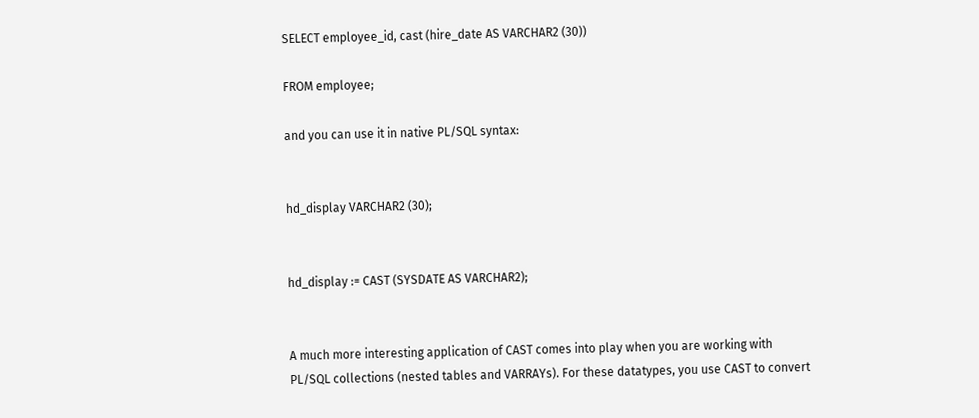SELECT employee_id, cast (hire_date AS VARCHAR2 (30))

FROM employee;

and you can use it in native PL/SQL syntax:


hd_display VARCHAR2 (30);


hd_display := CAST (SYSDATE AS VARCHAR2);


A much more interesting application of CAST comes into play when you are working with PL/SQL collections (nested tables and VARRAYs). For these datatypes, you use CAST to convert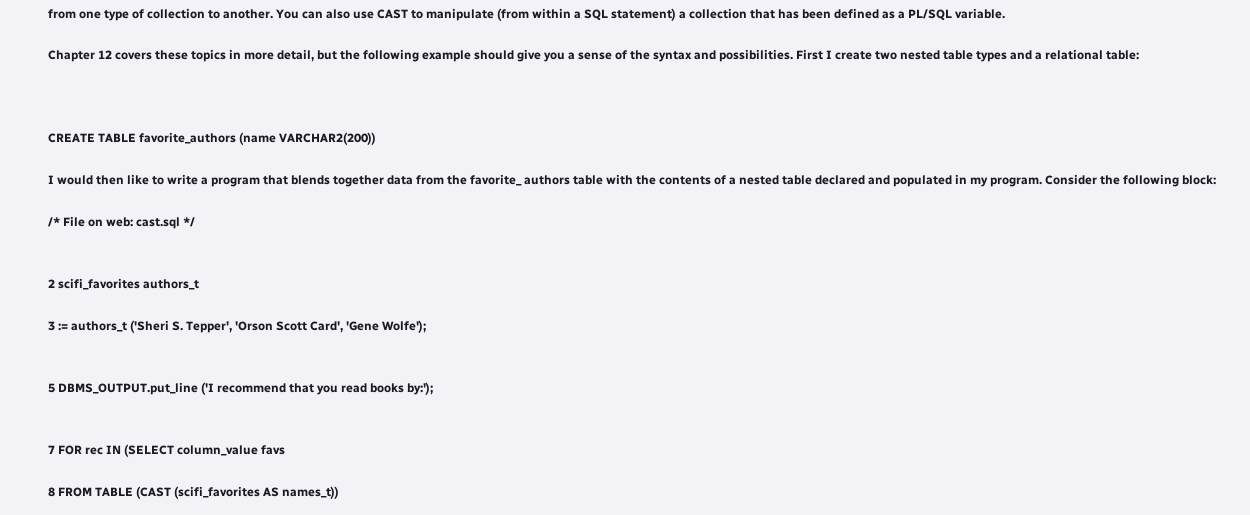from one type of collection to another. You can also use CAST to manipulate (from within a SQL statement) a collection that has been defined as a PL/SQL variable.

Chapter 12 covers these topics in more detail, but the following example should give you a sense of the syntax and possibilities. First I create two nested table types and a relational table:



CREATE TABLE favorite_authors (name VARCHAR2(200))

I would then like to write a program that blends together data from the favorite_ authors table with the contents of a nested table declared and populated in my program. Consider the following block:

/* File on web: cast.sql */


2 scifi_favorites authors_t

3 := authors_t ('Sheri S. Tepper', 'Orson Scott Card', 'Gene Wolfe');


5 DBMS_OUTPUT.put_line ('I recommend that you read books by:');


7 FOR rec IN (SELECT column_value favs

8 FROM TABLE (CAST (scifi_favorites AS names_t))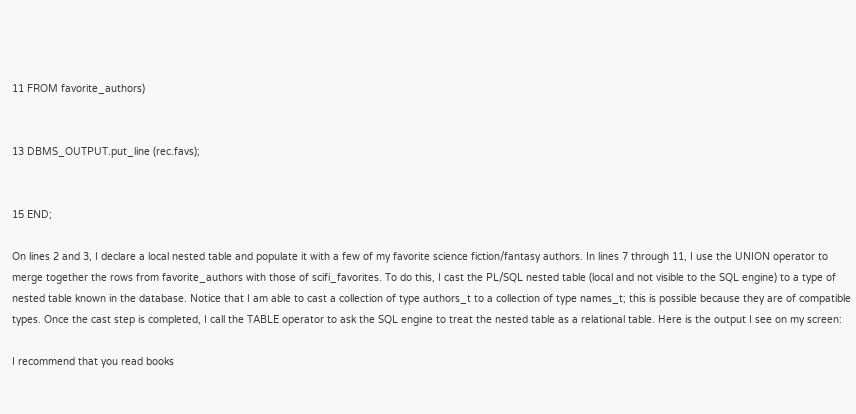11 FROM favorite_authors)


13 DBMS_OUTPUT.put_line (rec.favs);


15 END;

On lines 2 and 3, I declare a local nested table and populate it with a few of my favorite science fiction/fantasy authors. In lines 7 through 11, I use the UNION operator to merge together the rows from favorite_authors with those of scifi_favorites. To do this, I cast the PL/SQL nested table (local and not visible to the SQL engine) to a type of nested table known in the database. Notice that I am able to cast a collection of type authors_t to a collection of type names_t; this is possible because they are of compatible types. Once the cast step is completed, I call the TABLE operator to ask the SQL engine to treat the nested table as a relational table. Here is the output I see on my screen:

I recommend that you read books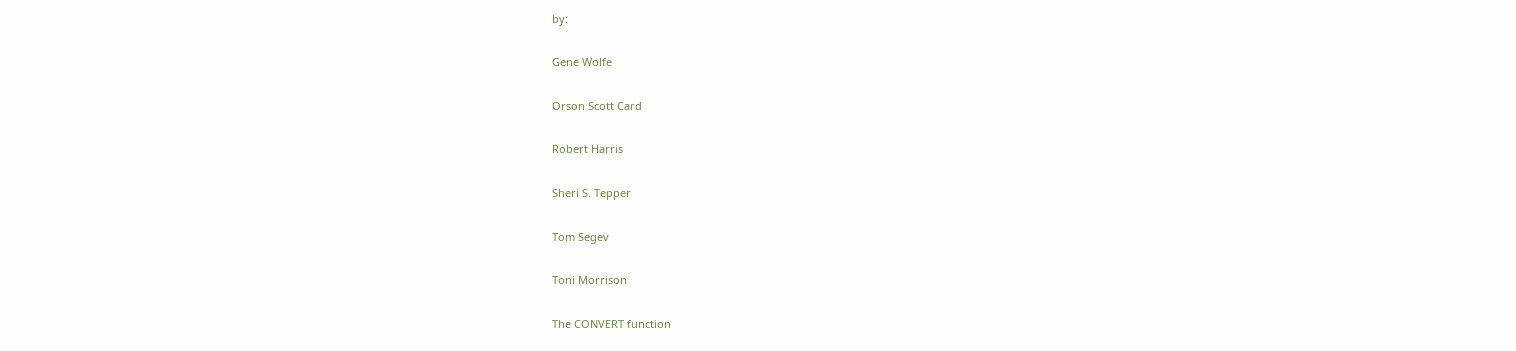by:

Gene Wolfe

Orson Scott Card

Robert Harris

Sheri S. Tepper

Tom Segev

Toni Morrison

The CONVERT function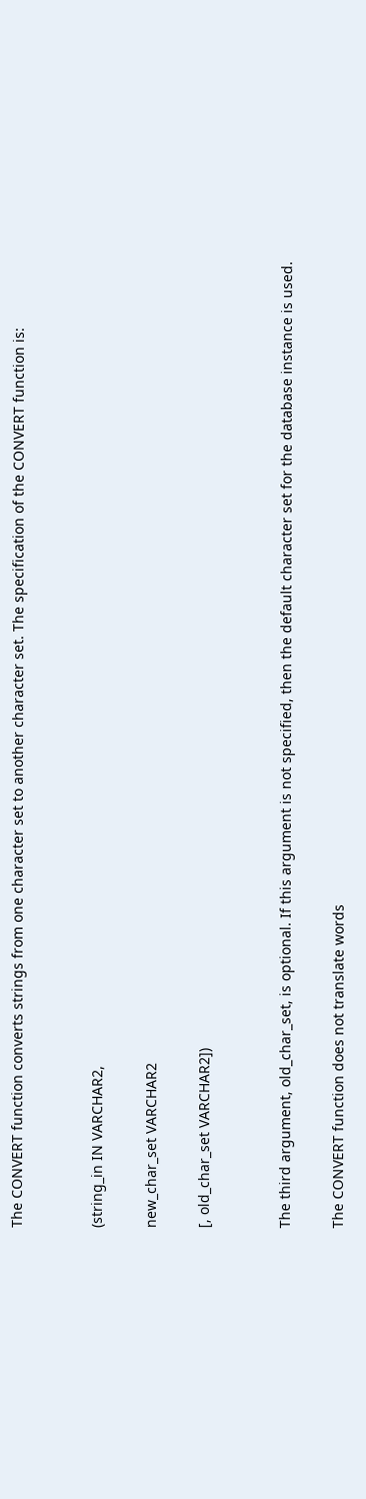The CONVERT function converts strings from one character set to another character set. The specification of the CONVERT function is:


(string_in IN VARCHAR2,

new_char_set VARCHAR2

[, old_char_set VARCHAR2])


The third argument, old_char_set, is optional. If this argument is not specified, then the default character set for the database instance is used.

The CONVERT function does not translate words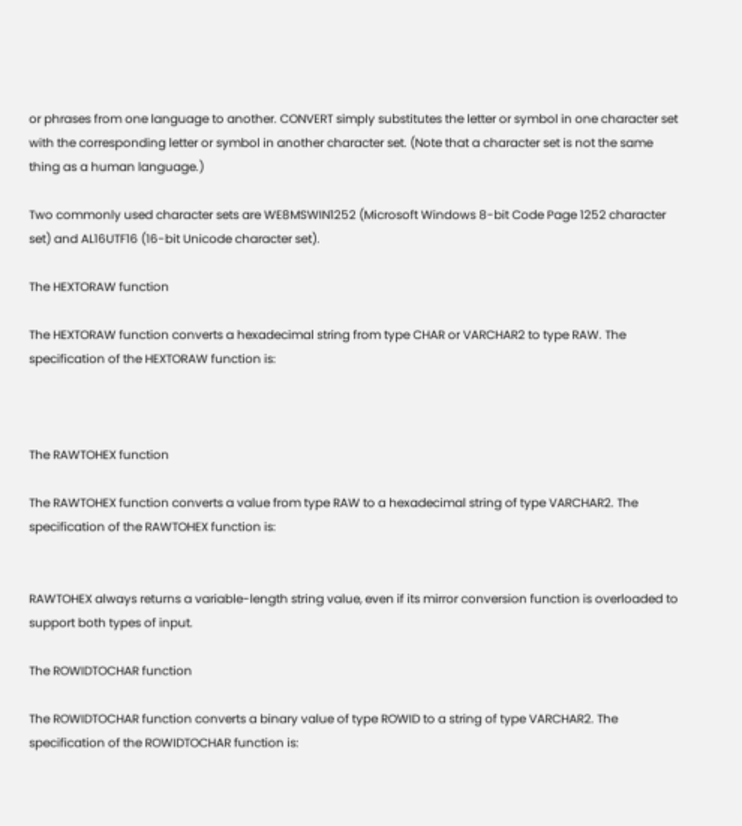or phrases from one language to another. CONVERT simply substitutes the letter or symbol in one character set with the corresponding letter or symbol in another character set. (Note that a character set is not the same thing as a human language.)

Two commonly used character sets are WE8MSWIN1252 (Microsoft Windows 8-bit Code Page 1252 character set) and AL16UTF16 (16-bit Unicode character set).

The HEXTORAW function

The HEXTORAW function converts a hexadecimal string from type CHAR or VARCHAR2 to type RAW. The specification of the HEXTORAW function is:



The RAWTOHEX function

The RAWTOHEX function converts a value from type RAW to a hexadecimal string of type VARCHAR2. The specification of the RAWTOHEX function is:


RAWTOHEX always returns a variable-length string value, even if its mirror conversion function is overloaded to support both types of input.

The ROWIDTOCHAR function

The ROWIDTOCHAR function converts a binary value of type ROWID to a string of type VARCHAR2. The specification of the ROWIDTOCHAR function is: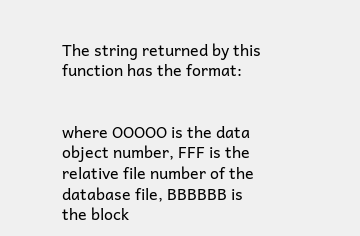The string returned by this function has the format:


where OOOOO is the data object number, FFF is the relative file number of the database file, BBBBBB is the block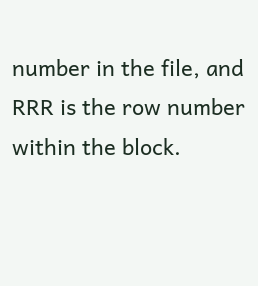number in the file, and RRR is the row number within the block.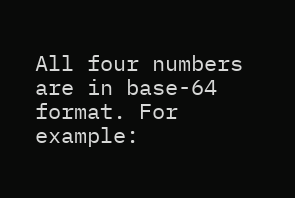All four numbers are in base-64 format. For example: